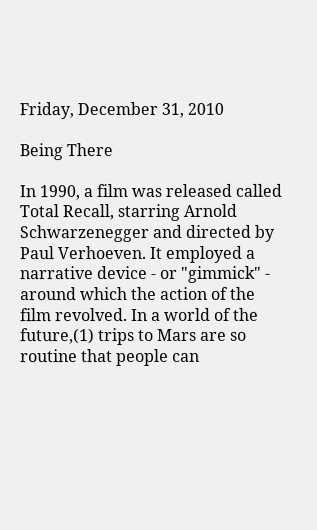Friday, December 31, 2010

Being There

In 1990, a film was released called Total Recall, starring Arnold Schwarzenegger and directed by Paul Verhoeven. It employed a narrative device - or "gimmick" - around which the action of the film revolved. In a world of the future,(1) trips to Mars are so routine that people can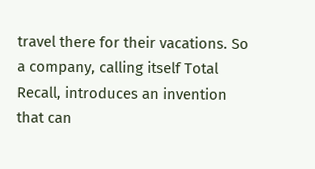travel there for their vacations. So a company, calling itself Total Recall, introduces an invention that can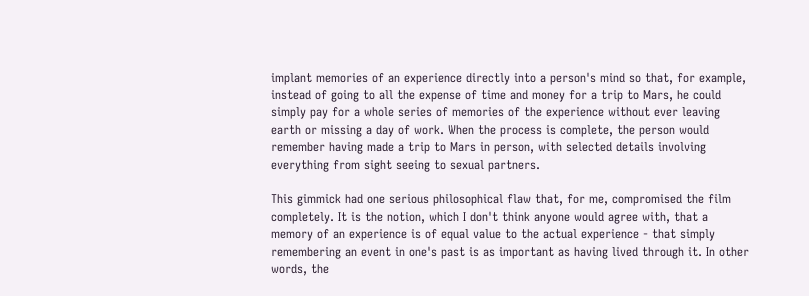implant memories of an experience directly into a person's mind so that, for example, instead of going to all the expense of time and money for a trip to Mars, he could simply pay for a whole series of memories of the experience without ever leaving earth or missing a day of work. When the process is complete, the person would remember having made a trip to Mars in person, with selected details involving everything from sight seeing to sexual partners.

This gimmick had one serious philosophical flaw that, for me, compromised the film completely. It is the notion, which I don't think anyone would agree with, that a memory of an experience is of equal value to the actual experience - that simply remembering an event in one's past is as important as having lived through it. In other words, the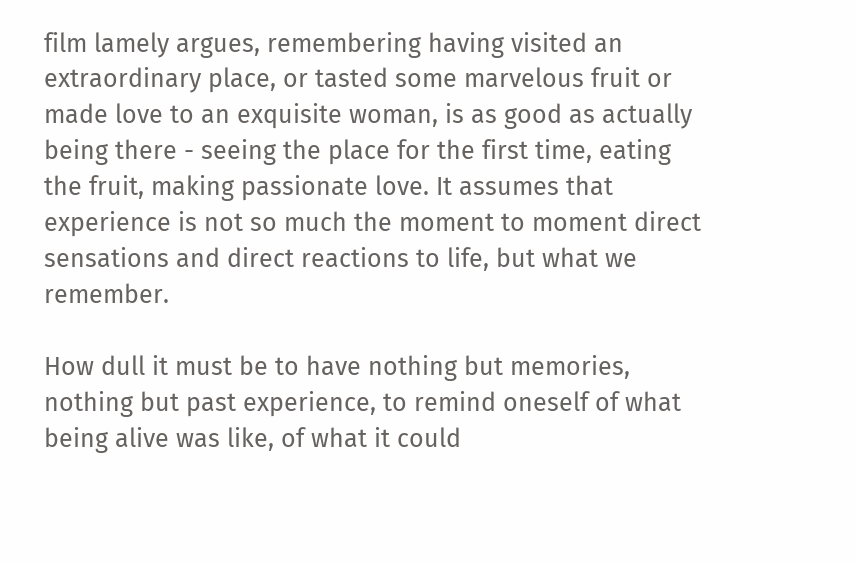film lamely argues, remembering having visited an extraordinary place, or tasted some marvelous fruit or made love to an exquisite woman, is as good as actually being there - seeing the place for the first time, eating the fruit, making passionate love. It assumes that experience is not so much the moment to moment direct sensations and direct reactions to life, but what we remember.

How dull it must be to have nothing but memories, nothing but past experience, to remind oneself of what being alive was like, of what it could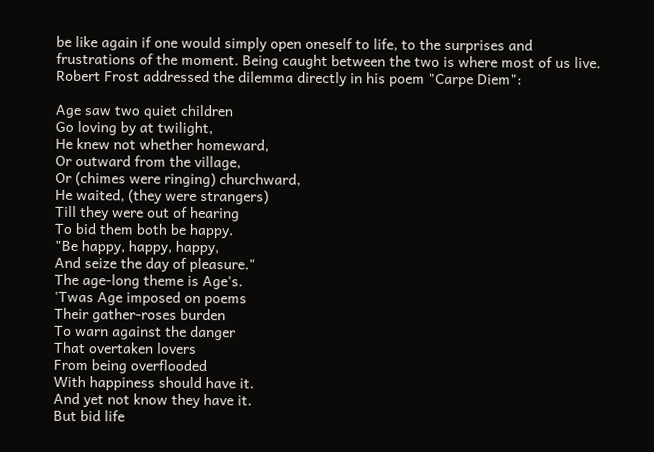be like again if one would simply open oneself to life, to the surprises and frustrations of the moment. Being caught between the two is where most of us live. Robert Frost addressed the dilemma directly in his poem "Carpe Diem":

Age saw two quiet children
Go loving by at twilight,
He knew not whether homeward,
Or outward from the village,
Or (chimes were ringing) churchward,
He waited, (they were strangers)
Till they were out of hearing
To bid them both be happy.
"Be happy, happy, happy,
And seize the day of pleasure."
The age-long theme is Age's.
'Twas Age imposed on poems
Their gather-roses burden
To warn against the danger
That overtaken lovers
From being overflooded
With happiness should have it.
And yet not know they have it.
But bid life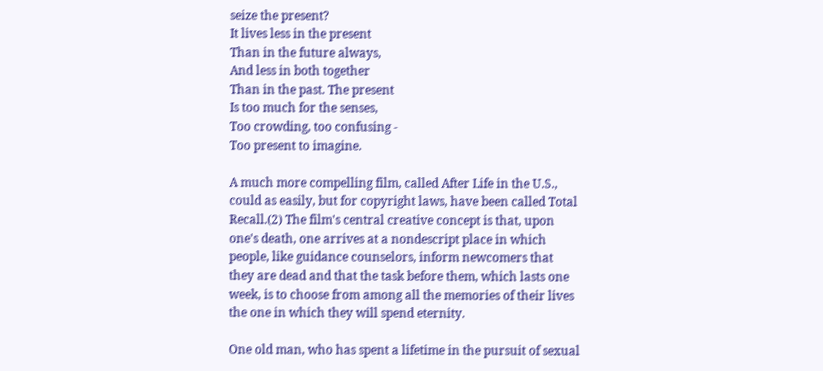seize the present?
It lives less in the present
Than in the future always,
And less in both together
Than in the past. The present
Is too much for the senses,
Too crowding, too confusing -
Too present to imagine.

A much more compelling film, called After Life in the U.S., could as easily, but for copyright laws, have been called Total Recall.(2) The film's central creative concept is that, upon one's death, one arrives at a nondescript place in which people, like guidance counselors, inform newcomers that they are dead and that the task before them, which lasts one week, is to choose from among all the memories of their lives the one in which they will spend eternity.

One old man, who has spent a lifetime in the pursuit of sexual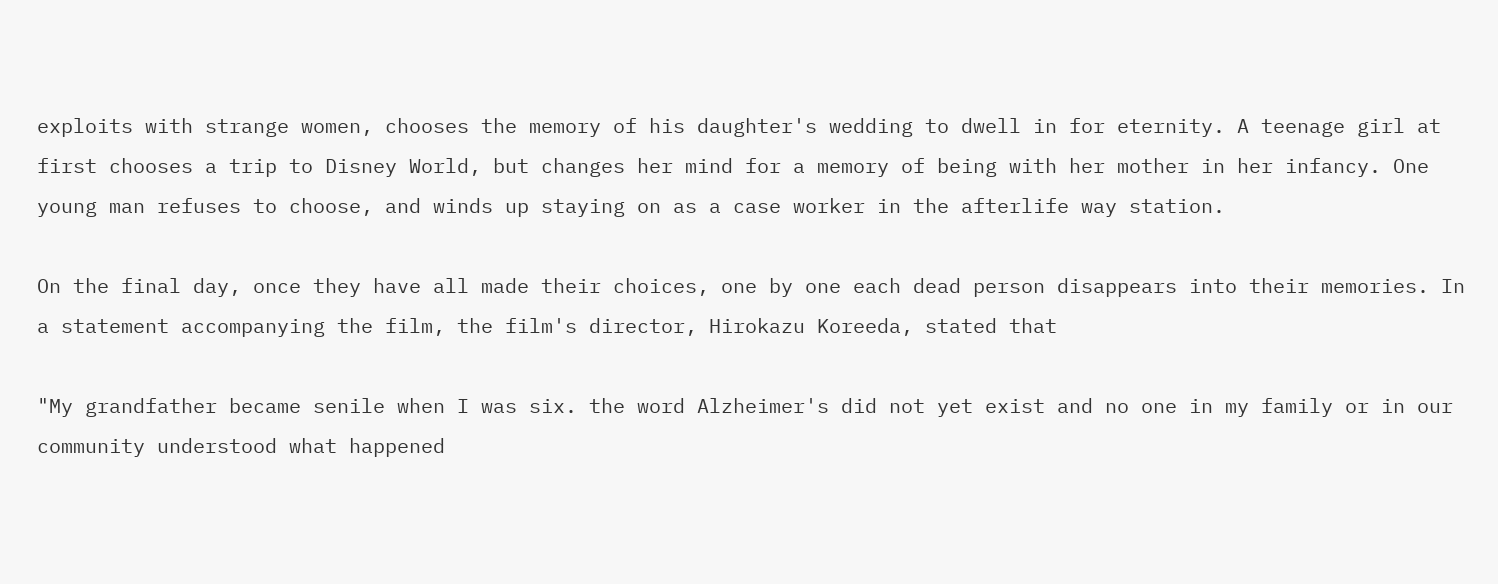exploits with strange women, chooses the memory of his daughter's wedding to dwell in for eternity. A teenage girl at first chooses a trip to Disney World, but changes her mind for a memory of being with her mother in her infancy. One young man refuses to choose, and winds up staying on as a case worker in the afterlife way station.

On the final day, once they have all made their choices, one by one each dead person disappears into their memories. In a statement accompanying the film, the film's director, Hirokazu Koreeda, stated that

"My grandfather became senile when I was six. the word Alzheimer's did not yet exist and no one in my family or in our community understood what happened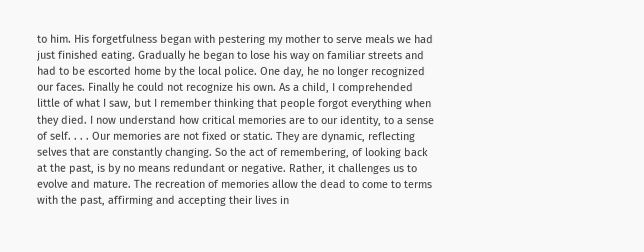to him. His forgetfulness began with pestering my mother to serve meals we had just finished eating. Gradually he began to lose his way on familiar streets and had to be escorted home by the local police. One day, he no longer recognized our faces. Finally he could not recognize his own. As a child, I comprehended little of what I saw, but I remember thinking that people forgot everything when they died. I now understand how critical memories are to our identity, to a sense of self. . . . Our memories are not fixed or static. They are dynamic, reflecting selves that are constantly changing. So the act of remembering, of looking back at the past, is by no means redundant or negative. Rather, it challenges us to evolve and mature. The recreation of memories allow the dead to come to terms with the past, affirming and accepting their lives in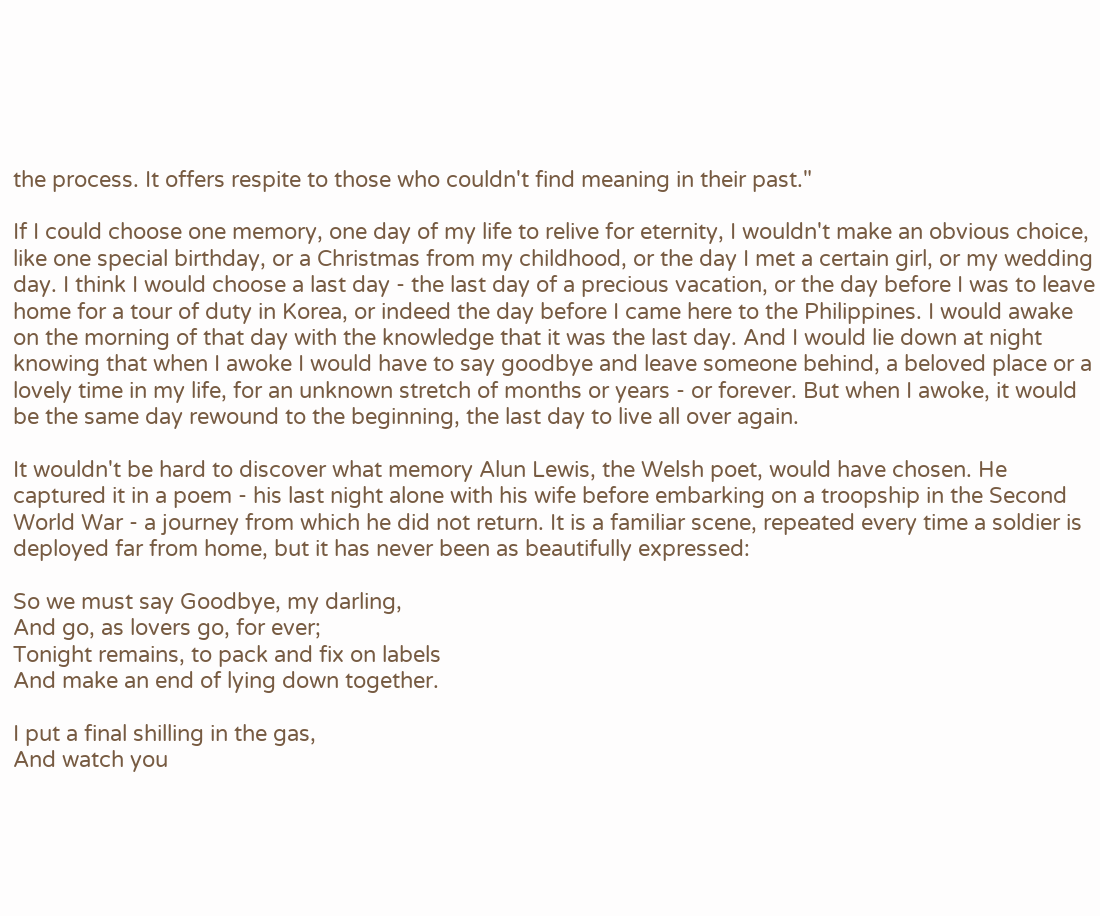the process. It offers respite to those who couldn't find meaning in their past."

If I could choose one memory, one day of my life to relive for eternity, I wouldn't make an obvious choice, like one special birthday, or a Christmas from my childhood, or the day I met a certain girl, or my wedding day. I think I would choose a last day - the last day of a precious vacation, or the day before I was to leave home for a tour of duty in Korea, or indeed the day before I came here to the Philippines. I would awake on the morning of that day with the knowledge that it was the last day. And I would lie down at night knowing that when I awoke I would have to say goodbye and leave someone behind, a beloved place or a lovely time in my life, for an unknown stretch of months or years - or forever. But when I awoke, it would be the same day rewound to the beginning, the last day to live all over again.

It wouldn't be hard to discover what memory Alun Lewis, the Welsh poet, would have chosen. He captured it in a poem - his last night alone with his wife before embarking on a troopship in the Second World War - a journey from which he did not return. It is a familiar scene, repeated every time a soldier is deployed far from home, but it has never been as beautifully expressed:

So we must say Goodbye, my darling,
And go, as lovers go, for ever;
Tonight remains, to pack and fix on labels
And make an end of lying down together.

I put a final shilling in the gas,
And watch you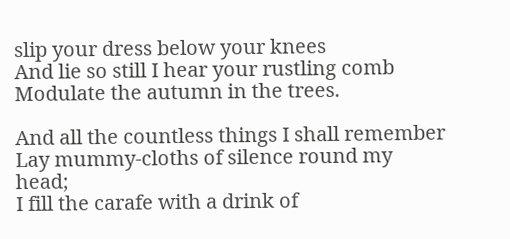slip your dress below your knees
And lie so still I hear your rustling comb
Modulate the autumn in the trees.

And all the countless things I shall remember
Lay mummy-cloths of silence round my head;
I fill the carafe with a drink of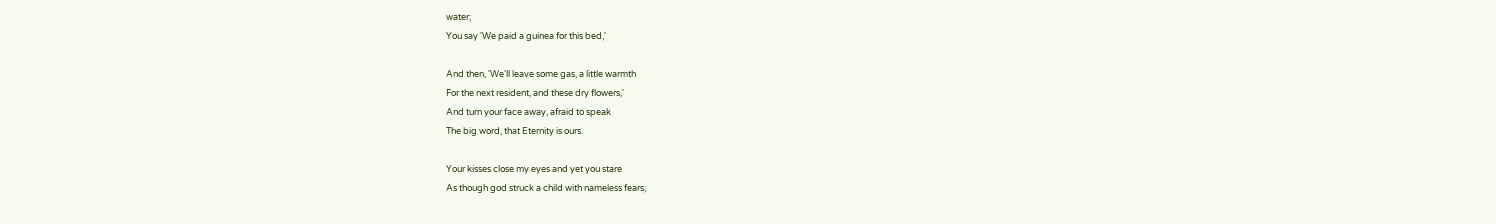water;
You say 'We paid a guinea for this bed,'

And then, 'We'll leave some gas, a little warmth
For the next resident, and these dry flowers,'
And turn your face away, afraid to speak
The big word, that Eternity is ours.

Your kisses close my eyes and yet you stare
As though god struck a child with nameless fears;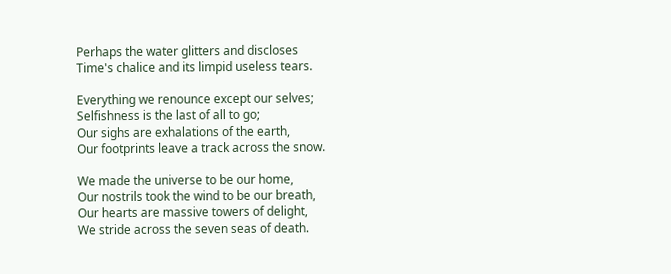Perhaps the water glitters and discloses
Time's chalice and its limpid useless tears.

Everything we renounce except our selves;
Selfishness is the last of all to go;
Our sighs are exhalations of the earth,
Our footprints leave a track across the snow.

We made the universe to be our home,
Our nostrils took the wind to be our breath,
Our hearts are massive towers of delight,
We stride across the seven seas of death.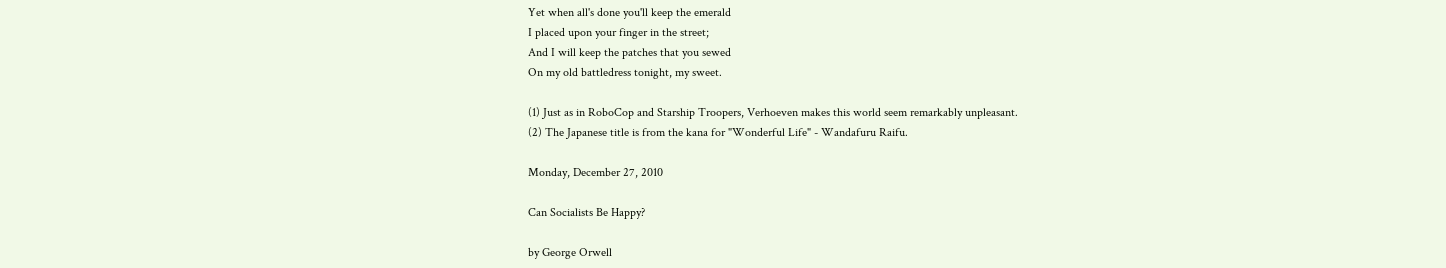Yet when all's done you'll keep the emerald
I placed upon your finger in the street;
And I will keep the patches that you sewed
On my old battledress tonight, my sweet.

(1) Just as in RoboCop and Starship Troopers, Verhoeven makes this world seem remarkably unpleasant.
(2) The Japanese title is from the kana for "Wonderful Life" - Wandafuru Raifu.

Monday, December 27, 2010

Can Socialists Be Happy?

by George Orwell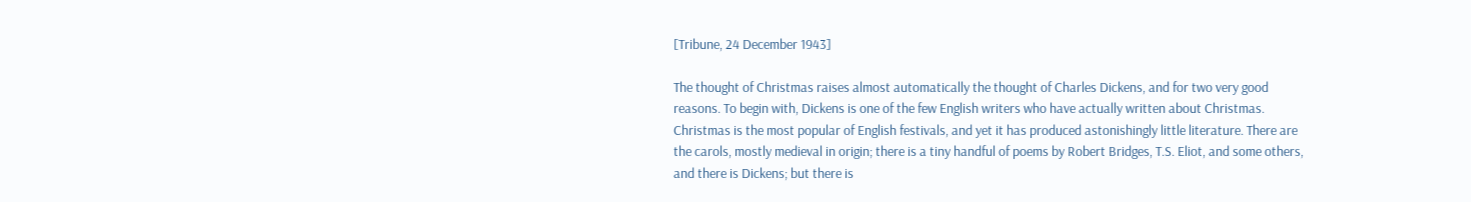[Tribune, 24 December 1943]

The thought of Christmas raises almost automatically the thought of Charles Dickens, and for two very good reasons. To begin with, Dickens is one of the few English writers who have actually written about Christmas. Christmas is the most popular of English festivals, and yet it has produced astonishingly little literature. There are the carols, mostly medieval in origin; there is a tiny handful of poems by Robert Bridges, T.S. Eliot, and some others, and there is Dickens; but there is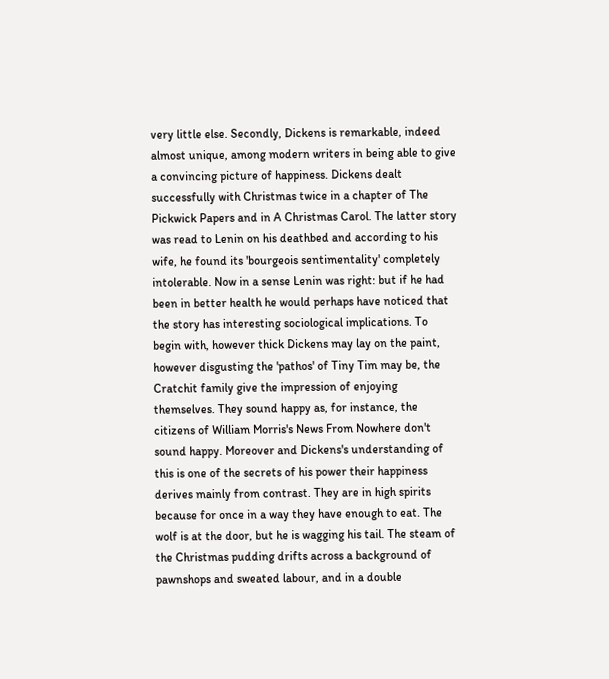very little else. Secondly, Dickens is remarkable, indeed almost unique, among modern writers in being able to give a convincing picture of happiness. Dickens dealt successfully with Christmas twice in a chapter of The Pickwick Papers and in A Christmas Carol. The latter story was read to Lenin on his deathbed and according to his wife, he found its 'bourgeois sentimentality' completely intolerable. Now in a sense Lenin was right: but if he had been in better health he would perhaps have noticed that the story has interesting sociological implications. To begin with, however thick Dickens may lay on the paint, however disgusting the 'pathos' of Tiny Tim may be, the Cratchit family give the impression of enjoying themselves. They sound happy as, for instance, the citizens of William Morris's News From Nowhere don't sound happy. Moreover and Dickens's understanding of this is one of the secrets of his power their happiness derives mainly from contrast. They are in high spirits because for once in a way they have enough to eat. The wolf is at the door, but he is wagging his tail. The steam of the Christmas pudding drifts across a background of pawnshops and sweated labour, and in a double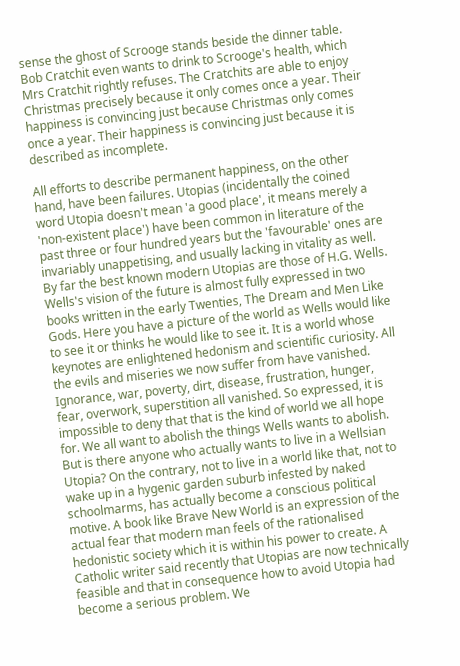sense the ghost of Scrooge stands beside the dinner table. Bob Cratchit even wants to drink to Scrooge's health, which Mrs Cratchit rightly refuses. The Cratchits are able to enjoy Christmas precisely because it only comes once a year. Their happiness is convincing just because Christmas only comes once a year. Their happiness is convincing just because it is described as incomplete.

All efforts to describe permanent happiness, on the other hand, have been failures. Utopias (incidentally the coined word Utopia doesn't mean 'a good place', it means merely a 'non-existent place') have been common in literature of the past three or four hundred years but the 'favourable' ones are invariably unappetising, and usually lacking in vitality as well. By far the best known modern Utopias are those of H.G. Wells. Wells's vision of the future is almost fully expressed in two books written in the early Twenties, The Dream and Men Like Gods. Here you have a picture of the world as Wells would like to see it or thinks he would like to see it. It is a world whose keynotes are enlightened hedonism and scientific curiosity. All the evils and miseries we now suffer from have vanished. Ignorance, war, poverty, dirt, disease, frustration, hunger, fear, overwork, superstition all vanished. So expressed, it is impossible to deny that that is the kind of world we all hope for. We all want to abolish the things Wells wants to abolish. But is there anyone who actually wants to live in a Wellsian Utopia? On the contrary, not to live in a world like that, not to wake up in a hygenic garden suburb infested by naked schoolmarms, has actually become a conscious political motive. A book like Brave New World is an expression of the actual fear that modern man feels of the rationalised hedonistic society which it is within his power to create. A Catholic writer said recently that Utopias are now technically feasible and that in consequence how to avoid Utopia had become a serious problem. We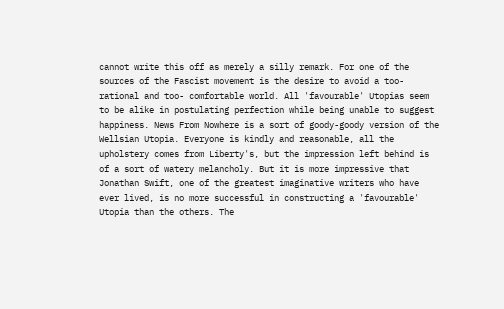cannot write this off as merely a silly remark. For one of the sources of the Fascist movement is the desire to avoid a too-rational and too- comfortable world. All 'favourable' Utopias seem to be alike in postulating perfection while being unable to suggest happiness. News From Nowhere is a sort of goody-goody version of the Wellsian Utopia. Everyone is kindly and reasonable, all the upholstery comes from Liberty's, but the impression left behind is of a sort of watery melancholy. But it is more impressive that Jonathan Swift, one of the greatest imaginative writers who have ever lived, is no more successful in constructing a 'favourable' Utopia than the others. The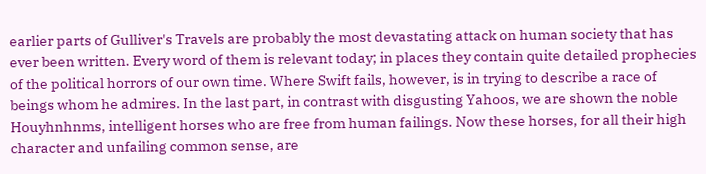earlier parts of Gulliver's Travels are probably the most devastating attack on human society that has ever been written. Every word of them is relevant today; in places they contain quite detailed prophecies of the political horrors of our own time. Where Swift fails, however, is in trying to describe a race of beings whom he admires. In the last part, in contrast with disgusting Yahoos, we are shown the noble Houyhnhnms, intelligent horses who are free from human failings. Now these horses, for all their high character and unfailing common sense, are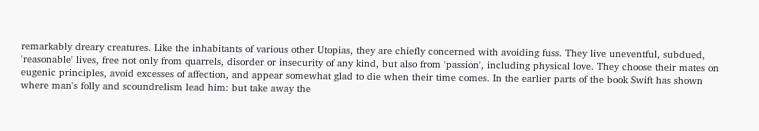remarkably dreary creatures. Like the inhabitants of various other Utopias, they are chiefly concerned with avoiding fuss. They live uneventful, subdued, 'reasonable' lives, free not only from quarrels, disorder or insecurity of any kind, but also from 'passion', including physical love. They choose their mates on eugenic principles, avoid excesses of affection, and appear somewhat glad to die when their time comes. In the earlier parts of the book Swift has shown where man's folly and scoundrelism lead him: but take away the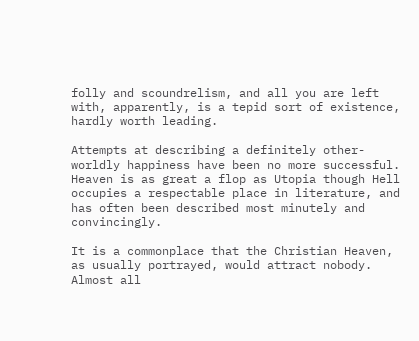folly and scoundrelism, and all you are left with, apparently, is a tepid sort of existence, hardly worth leading.

Attempts at describing a definitely other-worldly happiness have been no more successful. Heaven is as great a flop as Utopia though Hell occupies a respectable place in literature, and has often been described most minutely and convincingly.

It is a commonplace that the Christian Heaven, as usually portrayed, would attract nobody. Almost all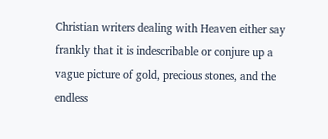Christian writers dealing with Heaven either say frankly that it is indescribable or conjure up a vague picture of gold, precious stones, and the endless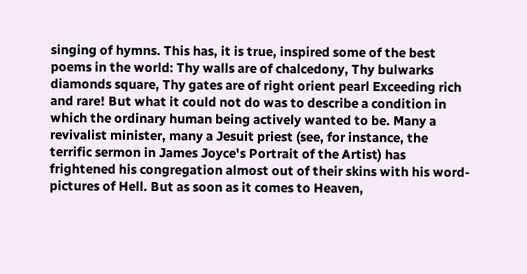singing of hymns. This has, it is true, inspired some of the best poems in the world: Thy walls are of chalcedony, Thy bulwarks diamonds square, Thy gates are of right orient pearl Exceeding rich and rare! But what it could not do was to describe a condition in which the ordinary human being actively wanted to be. Many a revivalist minister, many a Jesuit priest (see, for instance, the terrific sermon in James Joyce's Portrait of the Artist) has frightened his congregation almost out of their skins with his word-pictures of Hell. But as soon as it comes to Heaven,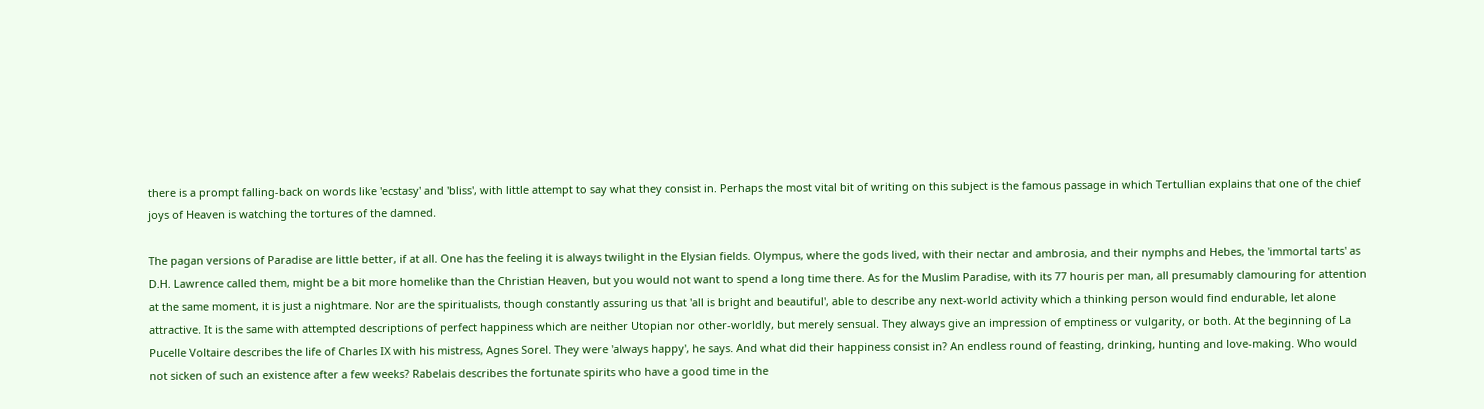there is a prompt falling-back on words like 'ecstasy' and 'bliss', with little attempt to say what they consist in. Perhaps the most vital bit of writing on this subject is the famous passage in which Tertullian explains that one of the chief joys of Heaven is watching the tortures of the damned.

The pagan versions of Paradise are little better, if at all. One has the feeling it is always twilight in the Elysian fields. Olympus, where the gods lived, with their nectar and ambrosia, and their nymphs and Hebes, the 'immortal tarts' as D.H. Lawrence called them, might be a bit more homelike than the Christian Heaven, but you would not want to spend a long time there. As for the Muslim Paradise, with its 77 houris per man, all presumably clamouring for attention at the same moment, it is just a nightmare. Nor are the spiritualists, though constantly assuring us that 'all is bright and beautiful', able to describe any next-world activity which a thinking person would find endurable, let alone attractive. It is the same with attempted descriptions of perfect happiness which are neither Utopian nor other-worldly, but merely sensual. They always give an impression of emptiness or vulgarity, or both. At the beginning of La Pucelle Voltaire describes the life of Charles IX with his mistress, Agnes Sorel. They were 'always happy', he says. And what did their happiness consist in? An endless round of feasting, drinking, hunting and love-making. Who would not sicken of such an existence after a few weeks? Rabelais describes the fortunate spirits who have a good time in the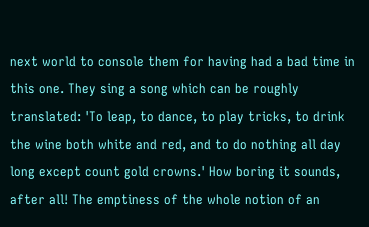next world to console them for having had a bad time in this one. They sing a song which can be roughly translated: 'To leap, to dance, to play tricks, to drink the wine both white and red, and to do nothing all day long except count gold crowns.' How boring it sounds, after all! The emptiness of the whole notion of an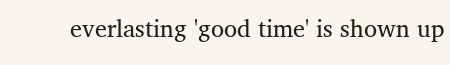everlasting 'good time' is shown up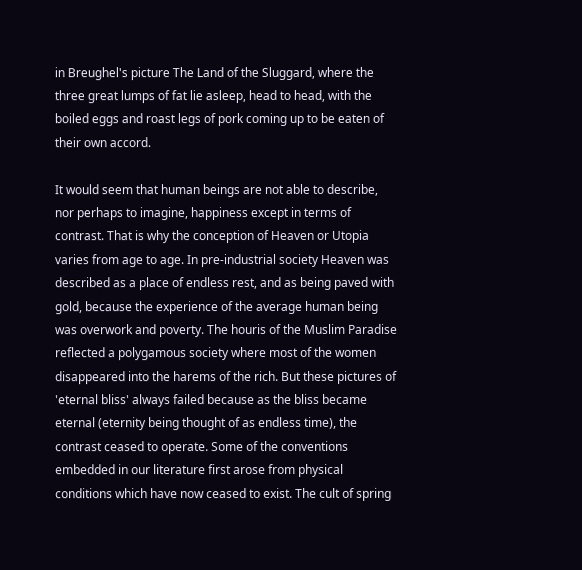in Breughel's picture The Land of the Sluggard, where the three great lumps of fat lie asleep, head to head, with the boiled eggs and roast legs of pork coming up to be eaten of their own accord.

It would seem that human beings are not able to describe, nor perhaps to imagine, happiness except in terms of contrast. That is why the conception of Heaven or Utopia varies from age to age. In pre-industrial society Heaven was described as a place of endless rest, and as being paved with gold, because the experience of the average human being was overwork and poverty. The houris of the Muslim Paradise reflected a polygamous society where most of the women disappeared into the harems of the rich. But these pictures of 'eternal bliss' always failed because as the bliss became eternal (eternity being thought of as endless time), the contrast ceased to operate. Some of the conventions embedded in our literature first arose from physical conditions which have now ceased to exist. The cult of spring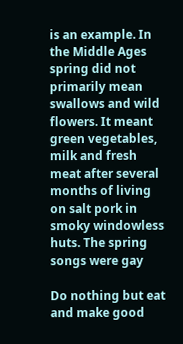is an example. In the Middle Ages spring did not primarily mean swallows and wild flowers. It meant green vegetables, milk and fresh meat after several months of living on salt pork in smoky windowless huts. The spring songs were gay

Do nothing but eat and make good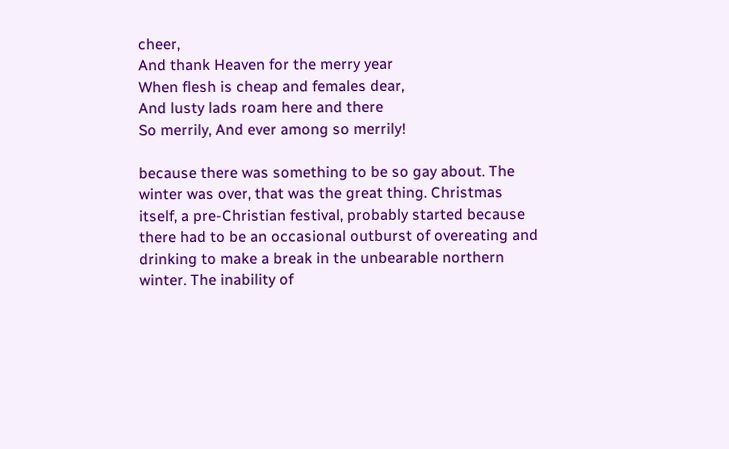cheer,
And thank Heaven for the merry year
When flesh is cheap and females dear,
And lusty lads roam here and there
So merrily, And ever among so merrily!

because there was something to be so gay about. The winter was over, that was the great thing. Christmas itself, a pre-Christian festival, probably started because there had to be an occasional outburst of overeating and drinking to make a break in the unbearable northern winter. The inability of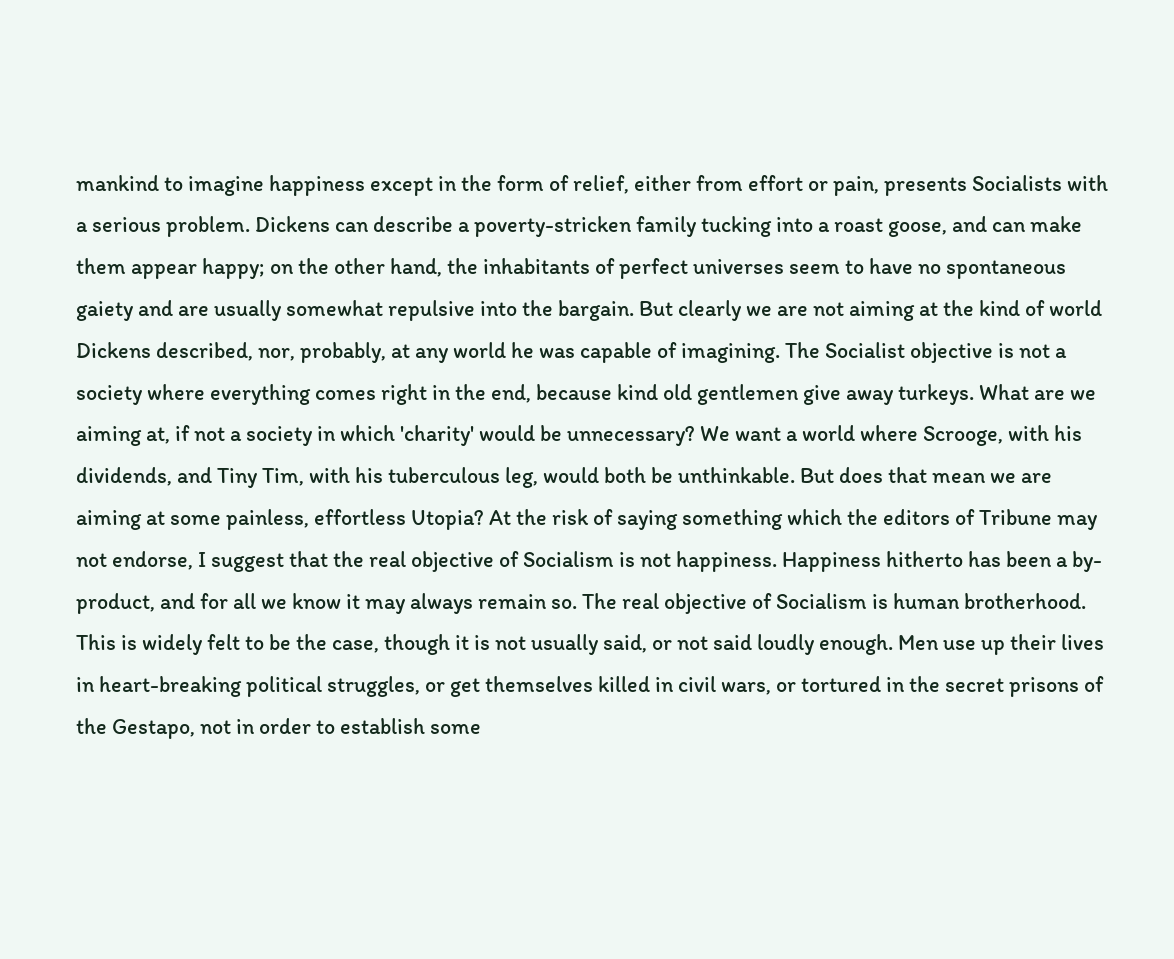mankind to imagine happiness except in the form of relief, either from effort or pain, presents Socialists with a serious problem. Dickens can describe a poverty-stricken family tucking into a roast goose, and can make them appear happy; on the other hand, the inhabitants of perfect universes seem to have no spontaneous gaiety and are usually somewhat repulsive into the bargain. But clearly we are not aiming at the kind of world Dickens described, nor, probably, at any world he was capable of imagining. The Socialist objective is not a society where everything comes right in the end, because kind old gentlemen give away turkeys. What are we aiming at, if not a society in which 'charity' would be unnecessary? We want a world where Scrooge, with his dividends, and Tiny Tim, with his tuberculous leg, would both be unthinkable. But does that mean we are aiming at some painless, effortless Utopia? At the risk of saying something which the editors of Tribune may not endorse, I suggest that the real objective of Socialism is not happiness. Happiness hitherto has been a by-product, and for all we know it may always remain so. The real objective of Socialism is human brotherhood. This is widely felt to be the case, though it is not usually said, or not said loudly enough. Men use up their lives in heart-breaking political struggles, or get themselves killed in civil wars, or tortured in the secret prisons of the Gestapo, not in order to establish some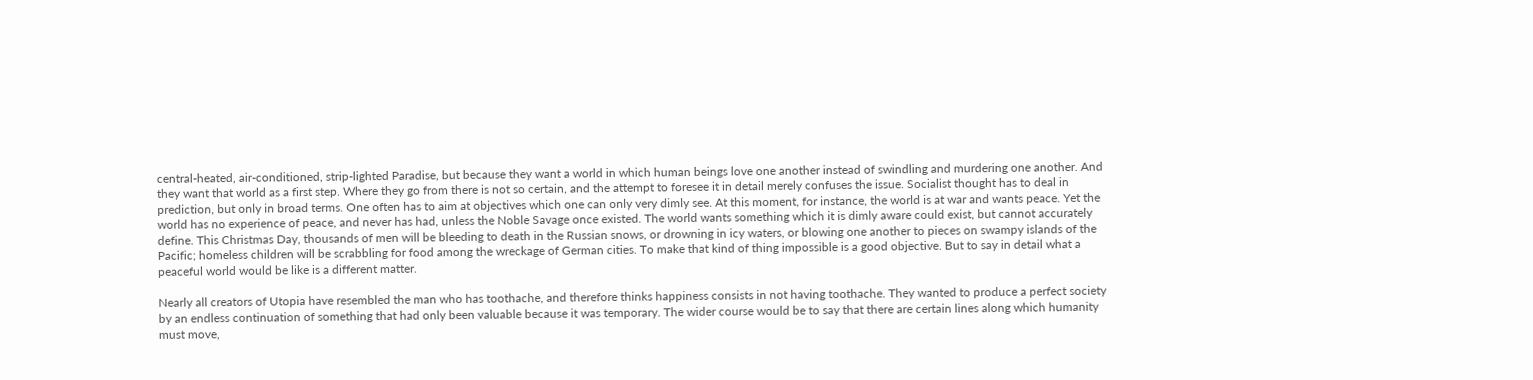central-heated, air-conditioned, strip-lighted Paradise, but because they want a world in which human beings love one another instead of swindling and murdering one another. And they want that world as a first step. Where they go from there is not so certain, and the attempt to foresee it in detail merely confuses the issue. Socialist thought has to deal in prediction, but only in broad terms. One often has to aim at objectives which one can only very dimly see. At this moment, for instance, the world is at war and wants peace. Yet the world has no experience of peace, and never has had, unless the Noble Savage once existed. The world wants something which it is dimly aware could exist, but cannot accurately define. This Christmas Day, thousands of men will be bleeding to death in the Russian snows, or drowning in icy waters, or blowing one another to pieces on swampy islands of the Pacific; homeless children will be scrabbling for food among the wreckage of German cities. To make that kind of thing impossible is a good objective. But to say in detail what a peaceful world would be like is a different matter.

Nearly all creators of Utopia have resembled the man who has toothache, and therefore thinks happiness consists in not having toothache. They wanted to produce a perfect society by an endless continuation of something that had only been valuable because it was temporary. The wider course would be to say that there are certain lines along which humanity must move,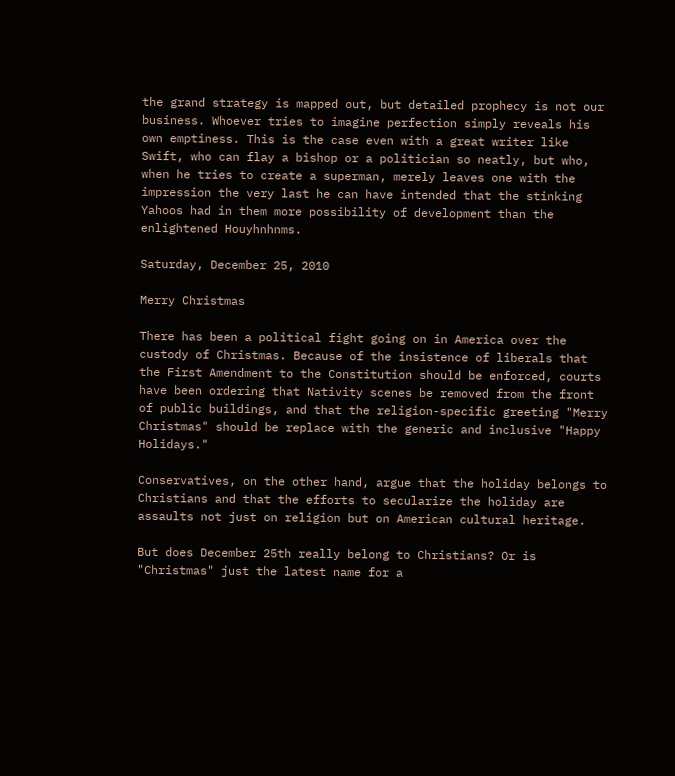the grand strategy is mapped out, but detailed prophecy is not our business. Whoever tries to imagine perfection simply reveals his own emptiness. This is the case even with a great writer like Swift, who can flay a bishop or a politician so neatly, but who, when he tries to create a superman, merely leaves one with the impression the very last he can have intended that the stinking Yahoos had in them more possibility of development than the enlightened Houyhnhnms.

Saturday, December 25, 2010

Merry Christmas

There has been a political fight going on in America over the custody of Christmas. Because of the insistence of liberals that the First Amendment to the Constitution should be enforced, courts have been ordering that Nativity scenes be removed from the front of public buildings, and that the religion-specific greeting "Merry Christmas" should be replace with the generic and inclusive "Happy Holidays."

Conservatives, on the other hand, argue that the holiday belongs to Christians and that the efforts to secularize the holiday are assaults not just on religion but on American cultural heritage.

But does December 25th really belong to Christians? Or is "Christmas" just the latest name for a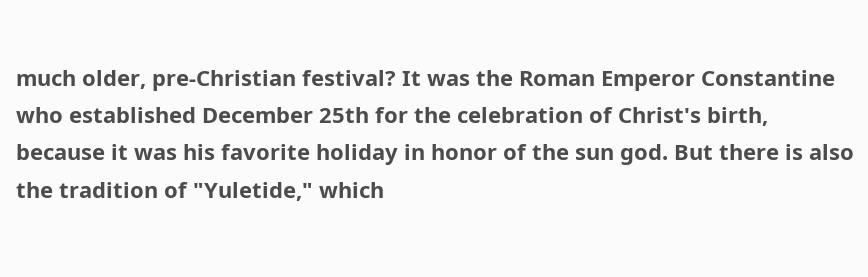much older, pre-Christian festival? It was the Roman Emperor Constantine who established December 25th for the celebration of Christ's birth, because it was his favorite holiday in honor of the sun god. But there is also the tradition of "Yuletide," which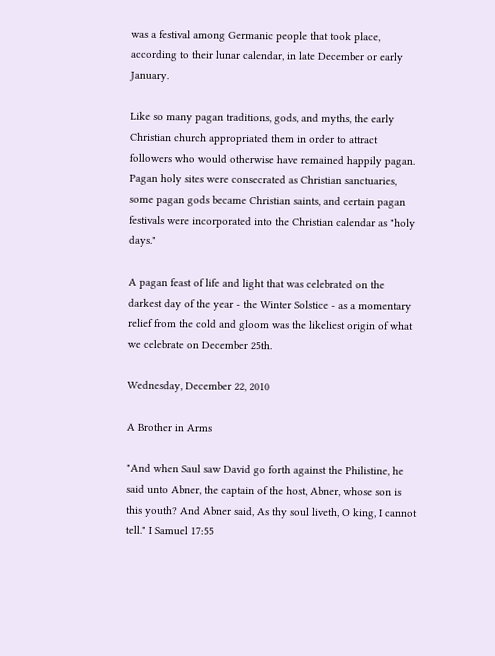was a festival among Germanic people that took place, according to their lunar calendar, in late December or early January.

Like so many pagan traditions, gods, and myths, the early Christian church appropriated them in order to attract followers who would otherwise have remained happily pagan. Pagan holy sites were consecrated as Christian sanctuaries, some pagan gods became Christian saints, and certain pagan festivals were incorporated into the Christian calendar as "holy days."

A pagan feast of life and light that was celebrated on the darkest day of the year - the Winter Solstice - as a momentary relief from the cold and gloom was the likeliest origin of what we celebrate on December 25th.

Wednesday, December 22, 2010

A Brother in Arms

"And when Saul saw David go forth against the Philistine, he said unto Abner, the captain of the host, Abner, whose son is this youth? And Abner said, As thy soul liveth, O king, I cannot tell." I Samuel 17:55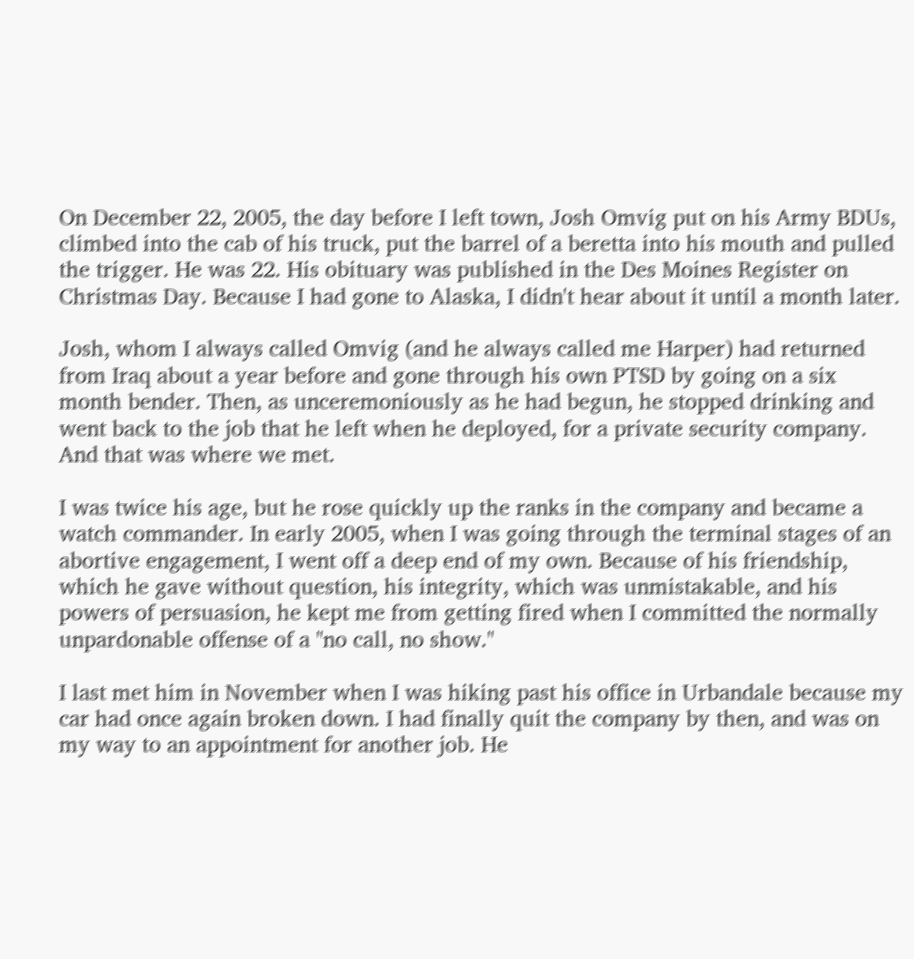On December 22, 2005, the day before I left town, Josh Omvig put on his Army BDUs, climbed into the cab of his truck, put the barrel of a beretta into his mouth and pulled the trigger. He was 22. His obituary was published in the Des Moines Register on Christmas Day. Because I had gone to Alaska, I didn't hear about it until a month later.

Josh, whom I always called Omvig (and he always called me Harper) had returned from Iraq about a year before and gone through his own PTSD by going on a six month bender. Then, as unceremoniously as he had begun, he stopped drinking and went back to the job that he left when he deployed, for a private security company. And that was where we met.

I was twice his age, but he rose quickly up the ranks in the company and became a watch commander. In early 2005, when I was going through the terminal stages of an abortive engagement, I went off a deep end of my own. Because of his friendship, which he gave without question, his integrity, which was unmistakable, and his powers of persuasion, he kept me from getting fired when I committed the normally unpardonable offense of a "no call, no show."

I last met him in November when I was hiking past his office in Urbandale because my car had once again broken down. I had finally quit the company by then, and was on my way to an appointment for another job. He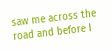saw me across the road and before I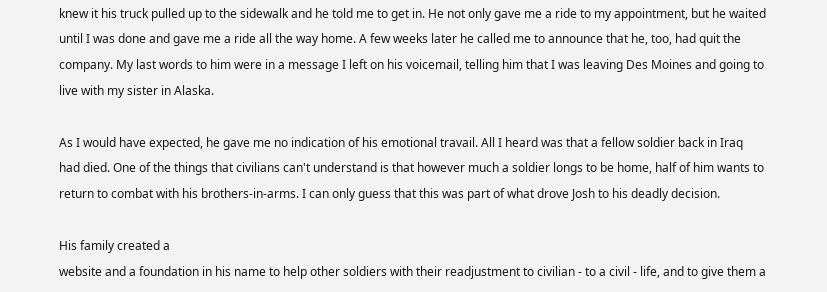knew it his truck pulled up to the sidewalk and he told me to get in. He not only gave me a ride to my appointment, but he waited until I was done and gave me a ride all the way home. A few weeks later he called me to announce that he, too, had quit the company. My last words to him were in a message I left on his voicemail, telling him that I was leaving Des Moines and going to live with my sister in Alaska.

As I would have expected, he gave me no indication of his emotional travail. All I heard was that a fellow soldier back in Iraq had died. One of the things that civilians can't understand is that however much a soldier longs to be home, half of him wants to return to combat with his brothers-in-arms. I can only guess that this was part of what drove Josh to his deadly decision.

His family created a
website and a foundation in his name to help other soldiers with their readjustment to civilian - to a civil - life, and to give them a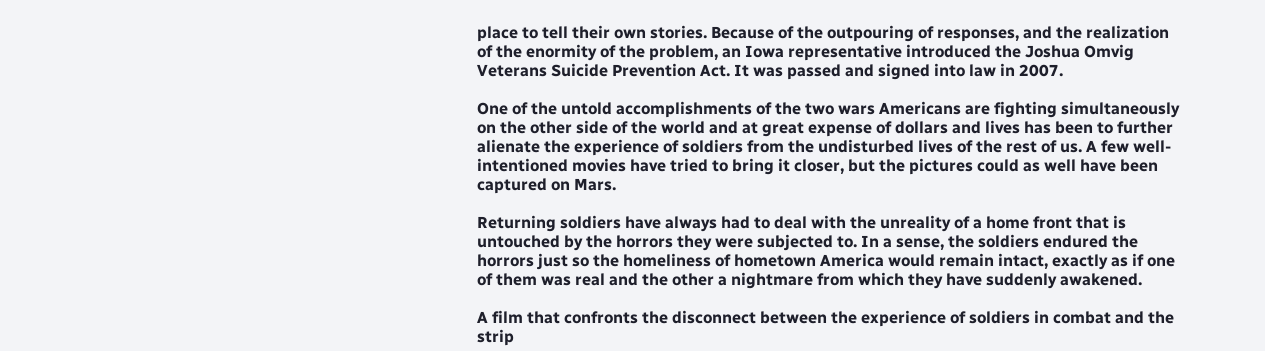place to tell their own stories. Because of the outpouring of responses, and the realization of the enormity of the problem, an Iowa representative introduced the Joshua Omvig Veterans Suicide Prevention Act. It was passed and signed into law in 2007.

One of the untold accomplishments of the two wars Americans are fighting simultaneously on the other side of the world and at great expense of dollars and lives has been to further alienate the experience of soldiers from the undisturbed lives of the rest of us. A few well-intentioned movies have tried to bring it closer, but the pictures could as well have been captured on Mars.

Returning soldiers have always had to deal with the unreality of a home front that is untouched by the horrors they were subjected to. In a sense, the soldiers endured the horrors just so the homeliness of hometown America would remain intact, exactly as if one of them was real and the other a nightmare from which they have suddenly awakened.

A film that confronts the disconnect between the experience of soldiers in combat and the strip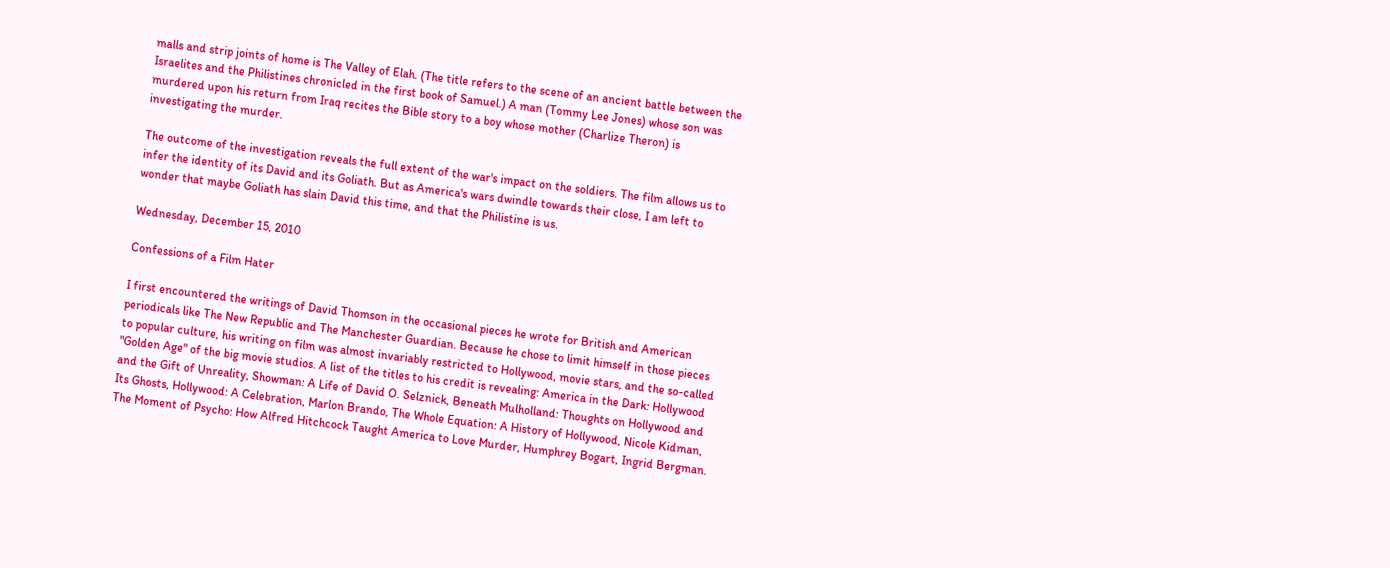malls and strip joints of home is The Valley of Elah. (The title refers to the scene of an ancient battle between the Israelites and the Philistines chronicled in the first book of Samuel.) A man (Tommy Lee Jones) whose son was murdered upon his return from Iraq recites the Bible story to a boy whose mother (Charlize Theron) is investigating the murder.

The outcome of the investigation reveals the full extent of the war's impact on the soldiers. The film allows us to infer the identity of its David and its Goliath. But as America's wars dwindle towards their close, I am left to wonder that maybe Goliath has slain David this time, and that the Philistine is us.

Wednesday, December 15, 2010

Confessions of a Film Hater

I first encountered the writings of David Thomson in the occasional pieces he wrote for British and American periodicals like The New Republic and The Manchester Guardian. Because he chose to limit himself in those pieces to popular culture, his writing on film was almost invariably restricted to Hollywood, movie stars, and the so-called "Golden Age" of the big movie studios. A list of the titles to his credit is revealing: America in the Dark: Hollywood and the Gift of Unreality, Showman: A Life of David O. Selznick, Beneath Mulholland: Thoughts on Hollywood and Its Ghosts, Hollywood: A Celebration, Marlon Brando, The Whole Equation: A History of Hollywood, Nicole Kidman, The Moment of Psycho: How Alfred Hitchcock Taught America to Love Murder, Humphrey Bogart, Ingrid Bergman.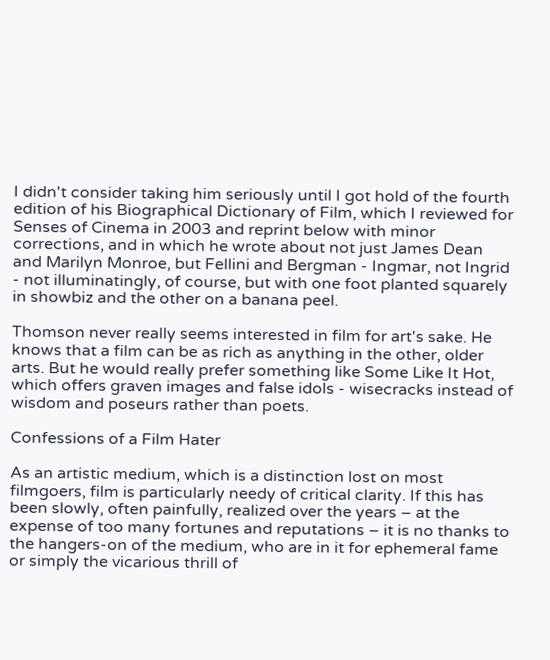I didn't consider taking him seriously until I got hold of the fourth edition of his Biographical Dictionary of Film, which I reviewed for Senses of Cinema in 2003 and reprint below with minor corrections, and in which he wrote about not just James Dean and Marilyn Monroe, but Fellini and Bergman - Ingmar, not Ingrid - not illuminatingly, of course, but with one foot planted squarely in showbiz and the other on a banana peel.

Thomson never really seems interested in film for art's sake. He knows that a film can be as rich as anything in the other, older arts. But he would really prefer something like Some Like It Hot, which offers graven images and false idols - wisecracks instead of wisdom and poseurs rather than poets.

Confessions of a Film Hater

As an artistic medium, which is a distinction lost on most filmgoers, film is particularly needy of critical clarity. If this has been slowly, often painfully, realized over the years – at the expense of too many fortunes and reputations – it is no thanks to the hangers-on of the medium, who are in it for ephemeral fame or simply the vicarious thrill of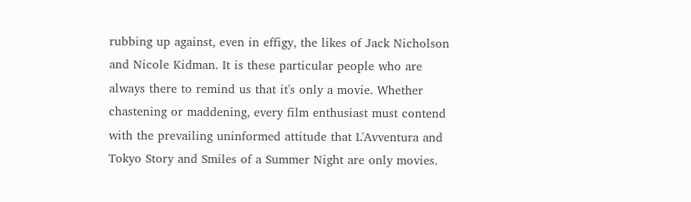rubbing up against, even in effigy, the likes of Jack Nicholson and Nicole Kidman. It is these particular people who are always there to remind us that it's only a movie. Whether chastening or maddening, every film enthusiast must contend with the prevailing uninformed attitude that L'Avventura and Tokyo Story and Smiles of a Summer Night are only movies.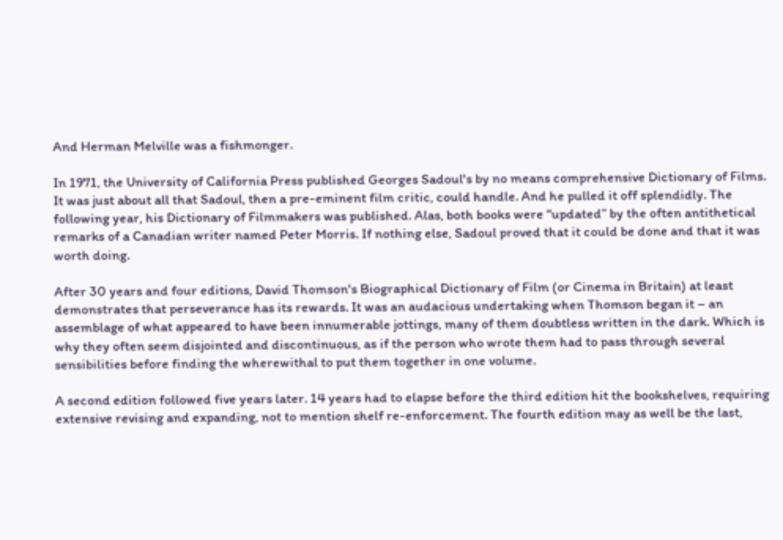And Herman Melville was a fishmonger.

In 1971, the University of California Press published Georges Sadoul's by no means comprehensive Dictionary of Films. It was just about all that Sadoul, then a pre-eminent film critic, could handle. And he pulled it off splendidly. The following year, his Dictionary of Filmmakers was published. Alas, both books were “updated” by the often antithetical remarks of a Canadian writer named Peter Morris. If nothing else, Sadoul proved that it could be done and that it was worth doing.

After 30 years and four editions, David Thomson's Biographical Dictionary of Film (or Cinema in Britain) at least demonstrates that perseverance has its rewards. It was an audacious undertaking when Thomson began it – an assemblage of what appeared to have been innumerable jottings, many of them doubtless written in the dark. Which is why they often seem disjointed and discontinuous, as if the person who wrote them had to pass through several sensibilities before finding the wherewithal to put them together in one volume.

A second edition followed five years later. 14 years had to elapse before the third edition hit the bookshelves, requiring extensive revising and expanding, not to mention shelf re-enforcement. The fourth edition may as well be the last,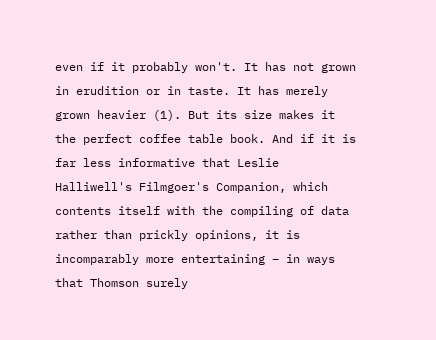even if it probably won't. It has not grown in erudition or in taste. It has merely grown heavier (1). But its size makes it the perfect coffee table book. And if it is far less informative that Leslie Halliwell's Filmgoer's Companion, which contents itself with the compiling of data rather than prickly opinions, it is incomparably more entertaining – in ways that Thomson surely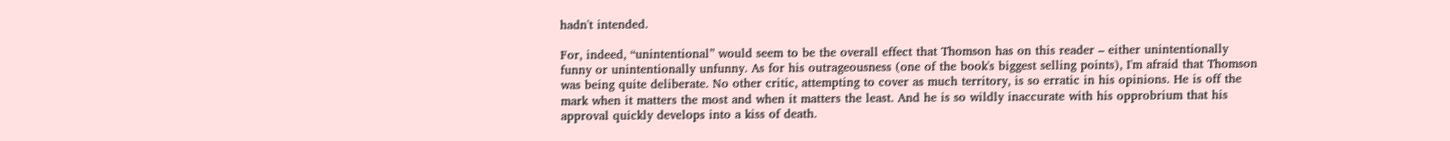hadn't intended.

For, indeed, “unintentional” would seem to be the overall effect that Thomson has on this reader – either unintentionally funny or unintentionally unfunny. As for his outrageousness (one of the book's biggest selling points), I'm afraid that Thomson was being quite deliberate. No other critic, attempting to cover as much territory, is so erratic in his opinions. He is off the mark when it matters the most and when it matters the least. And he is so wildly inaccurate with his opprobrium that his approval quickly develops into a kiss of death.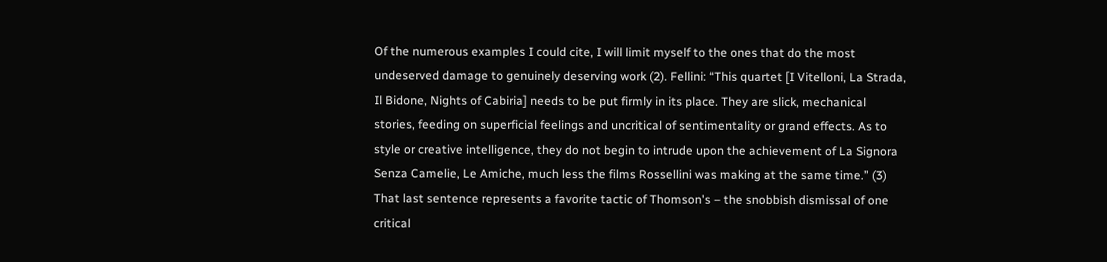Of the numerous examples I could cite, I will limit myself to the ones that do the most undeserved damage to genuinely deserving work (2). Fellini: “This quartet [I Vitelloni, La Strada, Il Bidone, Nights of Cabiria] needs to be put firmly in its place. They are slick, mechanical stories, feeding on superficial feelings and uncritical of sentimentality or grand effects. As to style or creative intelligence, they do not begin to intrude upon the achievement of La Signora Senza Camelie, Le Amiche, much less the films Rossellini was making at the same time.” (3) That last sentence represents a favorite tactic of Thomson's – the snobbish dismissal of one critical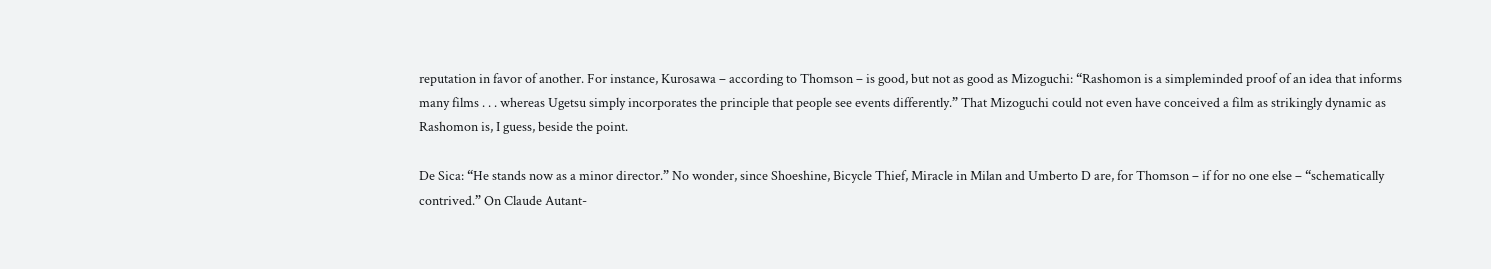reputation in favor of another. For instance, Kurosawa – according to Thomson – is good, but not as good as Mizoguchi: “Rashomon is a simpleminded proof of an idea that informs many films . . . whereas Ugetsu simply incorporates the principle that people see events differently.” That Mizoguchi could not even have conceived a film as strikingly dynamic as Rashomon is, I guess, beside the point.

De Sica: “He stands now as a minor director.” No wonder, since Shoeshine, Bicycle Thief, Miracle in Milan and Umberto D are, for Thomson – if for no one else – “schematically contrived.” On Claude Autant-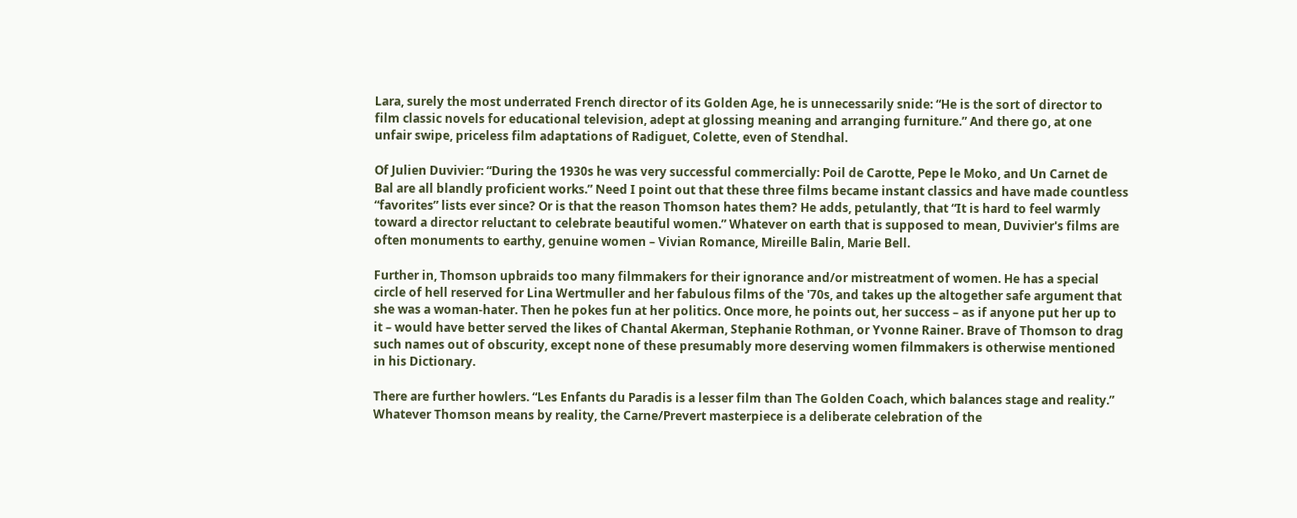Lara, surely the most underrated French director of its Golden Age, he is unnecessarily snide: “He is the sort of director to film classic novels for educational television, adept at glossing meaning and arranging furniture.” And there go, at one unfair swipe, priceless film adaptations of Radiguet, Colette, even of Stendhal.

Of Julien Duvivier: “During the 1930s he was very successful commercially: Poil de Carotte, Pepe le Moko, and Un Carnet de Bal are all blandly proficient works.” Need I point out that these three films became instant classics and have made countless “favorites” lists ever since? Or is that the reason Thomson hates them? He adds, petulantly, that “It is hard to feel warmly toward a director reluctant to celebrate beautiful women.” Whatever on earth that is supposed to mean, Duvivier's films are often monuments to earthy, genuine women – Vivian Romance, Mireille Balin, Marie Bell.

Further in, Thomson upbraids too many filmmakers for their ignorance and/or mistreatment of women. He has a special circle of hell reserved for Lina Wertmuller and her fabulous films of the '70s, and takes up the altogether safe argument that she was a woman-hater. Then he pokes fun at her politics. Once more, he points out, her success – as if anyone put her up to it – would have better served the likes of Chantal Akerman, Stephanie Rothman, or Yvonne Rainer. Brave of Thomson to drag such names out of obscurity, except none of these presumably more deserving women filmmakers is otherwise mentioned in his Dictionary.

There are further howlers. “Les Enfants du Paradis is a lesser film than The Golden Coach, which balances stage and reality.” Whatever Thomson means by reality, the Carne/Prevert masterpiece is a deliberate celebration of the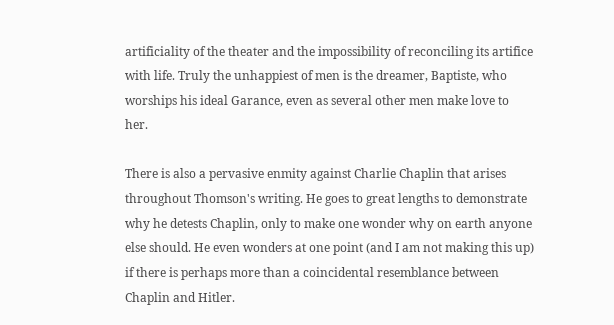artificiality of the theater and the impossibility of reconciling its artifice with life. Truly the unhappiest of men is the dreamer, Baptiste, who worships his ideal Garance, even as several other men make love to her.

There is also a pervasive enmity against Charlie Chaplin that arises throughout Thomson's writing. He goes to great lengths to demonstrate why he detests Chaplin, only to make one wonder why on earth anyone else should. He even wonders at one point (and I am not making this up) if there is perhaps more than a coincidental resemblance between Chaplin and Hitler.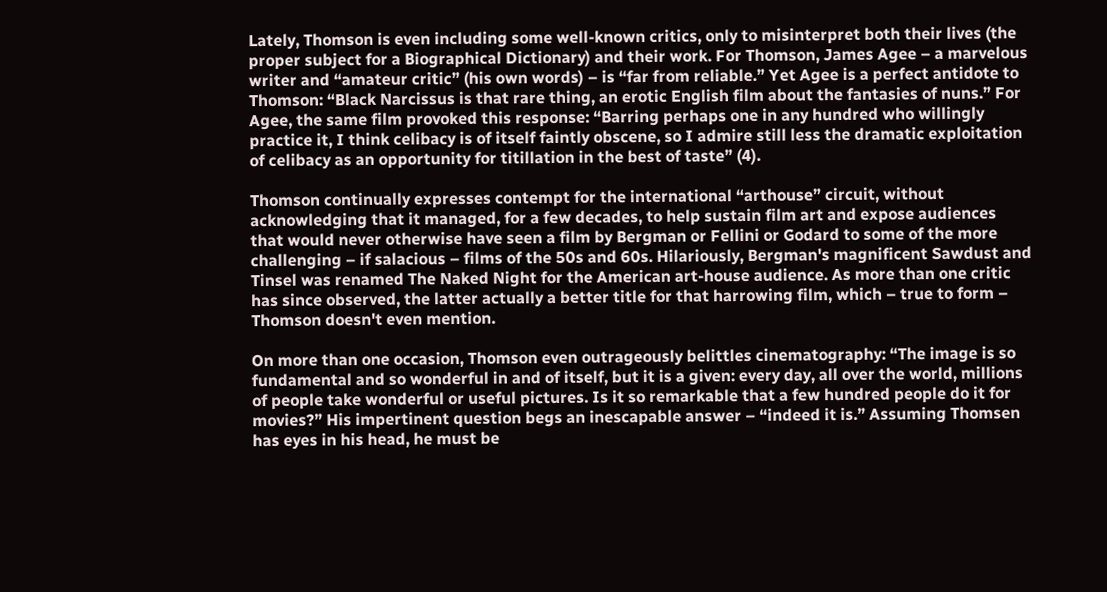Lately, Thomson is even including some well-known critics, only to misinterpret both their lives (the proper subject for a Biographical Dictionary) and their work. For Thomson, James Agee – a marvelous writer and “amateur critic” (his own words) – is “far from reliable.” Yet Agee is a perfect antidote to Thomson: “Black Narcissus is that rare thing, an erotic English film about the fantasies of nuns.” For Agee, the same film provoked this response: “Barring perhaps one in any hundred who willingly practice it, I think celibacy is of itself faintly obscene, so I admire still less the dramatic exploitation of celibacy as an opportunity for titillation in the best of taste” (4).

Thomson continually expresses contempt for the international “arthouse” circuit, without acknowledging that it managed, for a few decades, to help sustain film art and expose audiences that would never otherwise have seen a film by Bergman or Fellini or Godard to some of the more challenging – if salacious – films of the 50s and 60s. Hilariously, Bergman's magnificent Sawdust and Tinsel was renamed The Naked Night for the American art-house audience. As more than one critic has since observed, the latter actually a better title for that harrowing film, which – true to form – Thomson doesn't even mention.

On more than one occasion, Thomson even outrageously belittles cinematography: “The image is so fundamental and so wonderful in and of itself, but it is a given: every day, all over the world, millions of people take wonderful or useful pictures. Is it so remarkable that a few hundred people do it for movies?” His impertinent question begs an inescapable answer – “indeed it is.” Assuming Thomsen has eyes in his head, he must be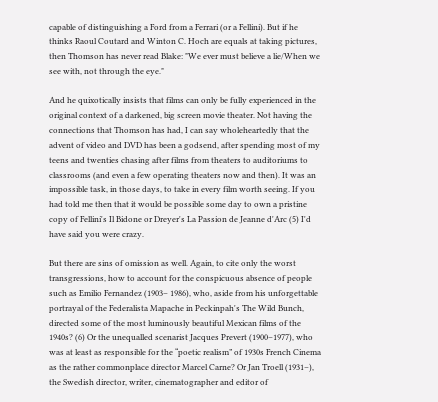capable of distinguishing a Ford from a Ferrari (or a Fellini). But if he thinks Raoul Coutard and Winton C. Hoch are equals at taking pictures, then Thomson has never read Blake: "We ever must believe a lie/When we see with, not through the eye."

And he quixotically insists that films can only be fully experienced in the original context of a darkened, big screen movie theater. Not having the connections that Thomson has had, I can say wholeheartedly that the advent of video and DVD has been a godsend, after spending most of my teens and twenties chasing after films from theaters to auditoriums to classrooms (and even a few operating theaters now and then). It was an impossible task, in those days, to take in every film worth seeing. If you had told me then that it would be possible some day to own a pristine copy of Fellini's Il Bidone or Dreyer's La Passion de Jeanne d'Arc (5) I'd have said you were crazy.

But there are sins of omission as well. Again, to cite only the worst transgressions, how to account for the conspicuous absence of people such as Emilio Fernandez (1903– 1986), who, aside from his unforgettable portrayal of the Federalista Mapache in Peckinpah's The Wild Bunch, directed some of the most luminously beautiful Mexican films of the 1940s? (6) Or the unequalled scenarist Jacques Prevert (1900–1977), who was at least as responsible for the “poetic realism” of 1930s French Cinema as the rather commonplace director Marcel Carne? Or Jan Troell (1931–), the Swedish director, writer, cinematographer and editor of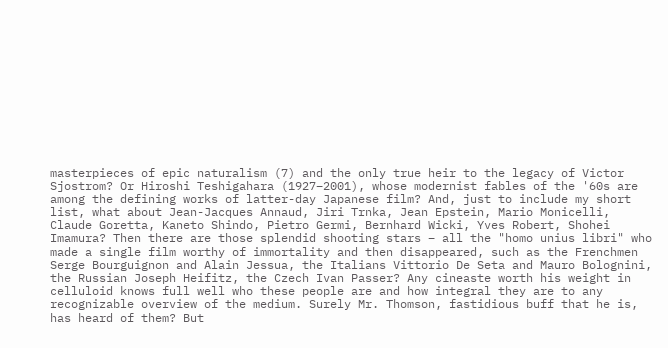masterpieces of epic naturalism (7) and the only true heir to the legacy of Victor Sjostrom? Or Hiroshi Teshigahara (1927–2001), whose modernist fables of the '60s are among the defining works of latter-day Japanese film? And, just to include my short list, what about Jean-Jacques Annaud, Jiri Trnka, Jean Epstein, Mario Monicelli, Claude Goretta, Kaneto Shindo, Pietro Germi, Bernhard Wicki, Yves Robert, Shohei Imamura? Then there are those splendid shooting stars – all the "homo unius libri" who made a single film worthy of immortality and then disappeared, such as the Frenchmen Serge Bourguignon and Alain Jessua, the Italians Vittorio De Seta and Mauro Bolognini, the Russian Joseph Heifitz, the Czech Ivan Passer? Any cineaste worth his weight in celluloid knows full well who these people are and how integral they are to any recognizable overview of the medium. Surely Mr. Thomson, fastidious buff that he is, has heard of them? But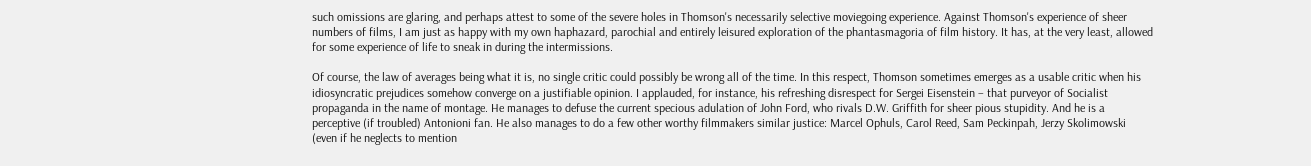such omissions are glaring, and perhaps attest to some of the severe holes in Thomson's necessarily selective moviegoing experience. Against Thomson's experience of sheer numbers of films, I am just as happy with my own haphazard, parochial and entirely leisured exploration of the phantasmagoria of film history. It has, at the very least, allowed for some experience of life to sneak in during the intermissions.

Of course, the law of averages being what it is, no single critic could possibly be wrong all of the time. In this respect, Thomson sometimes emerges as a usable critic when his idiosyncratic prejudices somehow converge on a justifiable opinion. I applauded, for instance, his refreshing disrespect for Sergei Eisenstein – that purveyor of Socialist propaganda in the name of montage. He manages to defuse the current specious adulation of John Ford, who rivals D.W. Griffith for sheer pious stupidity. And he is a perceptive (if troubled) Antonioni fan. He also manages to do a few other worthy filmmakers similar justice: Marcel Ophuls, Carol Reed, Sam Peckinpah, Jerzy Skolimowski (even if he neglects to mention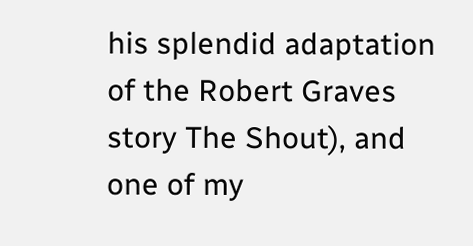his splendid adaptation of the Robert Graves story The Shout), and one of my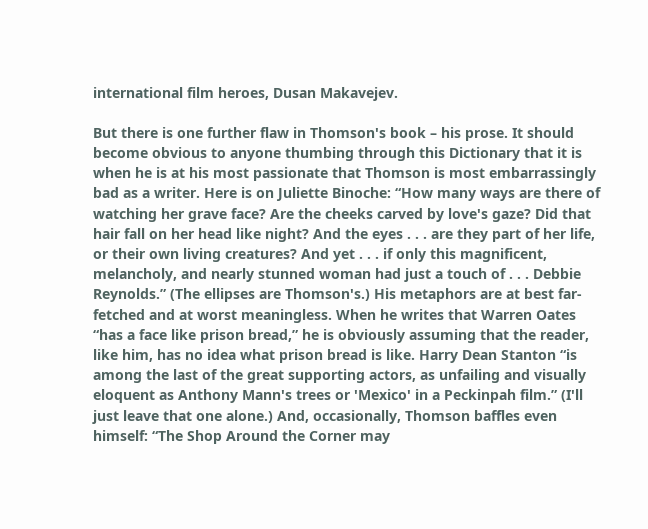international film heroes, Dusan Makavejev.

But there is one further flaw in Thomson's book – his prose. It should become obvious to anyone thumbing through this Dictionary that it is when he is at his most passionate that Thomson is most embarrassingly bad as a writer. Here is on Juliette Binoche: “How many ways are there of watching her grave face? Are the cheeks carved by love's gaze? Did that hair fall on her head like night? And the eyes . . . are they part of her life, or their own living creatures? And yet . . . if only this magnificent, melancholy, and nearly stunned woman had just a touch of . . . Debbie Reynolds.” (The ellipses are Thomson's.) His metaphors are at best far-fetched and at worst meaningless. When he writes that Warren Oates “has a face like prison bread,” he is obviously assuming that the reader, like him, has no idea what prison bread is like. Harry Dean Stanton “is among the last of the great supporting actors, as unfailing and visually eloquent as Anthony Mann's trees or 'Mexico' in a Peckinpah film.” (I'll just leave that one alone.) And, occasionally, Thomson baffles even himself: “The Shop Around the Corner may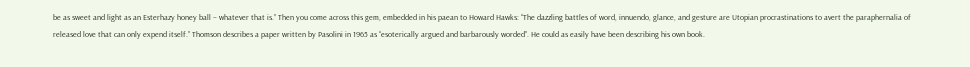be as sweet and light as an Esterhazy honey ball – whatever that is.” Then you come across this gem, embedded in his paean to Howard Hawks: “The dazzling battles of word, innuendo, glance, and gesture are Utopian procrastinations to avert the paraphernalia of released love that can only expend itself.” Thomson describes a paper written by Pasolini in 1965 as “esoterically argued and barbarously worded”. He could as easily have been describing his own book.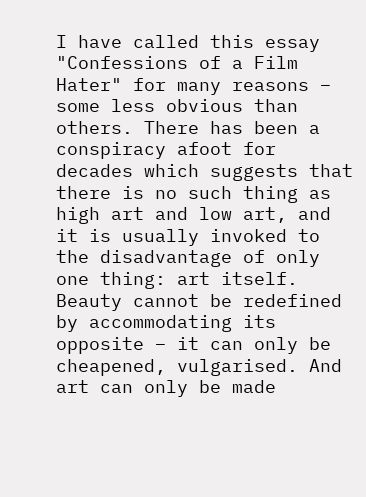I have called this essay "Confessions of a Film Hater" for many reasons – some less obvious than others. There has been a conspiracy afoot for decades which suggests that there is no such thing as high art and low art, and it is usually invoked to the disadvantage of only one thing: art itself. Beauty cannot be redefined by accommodating its opposite – it can only be cheapened, vulgarised. And art can only be made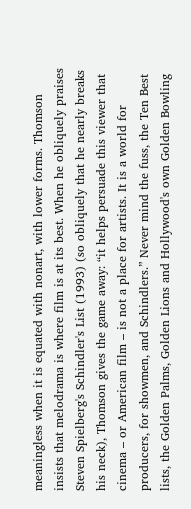meaningless when it is equated with nonart, with lower forms. Thomson insists that melodrama is where film is at its best. When he obliquely praises Steven Spielberg's Schindler's List (1993) (so obliquely that he nearly breaks his neck), Thomson gives the game away: “it helps persuade this viewer that cinema – or American film – is not a place for artists. It is a world for producers, for showmen, and Schindlers.” Never mind the fuss, the Ten Best lists, the Golden Palms, Golden Lions and Hollywood's own Golden Bowling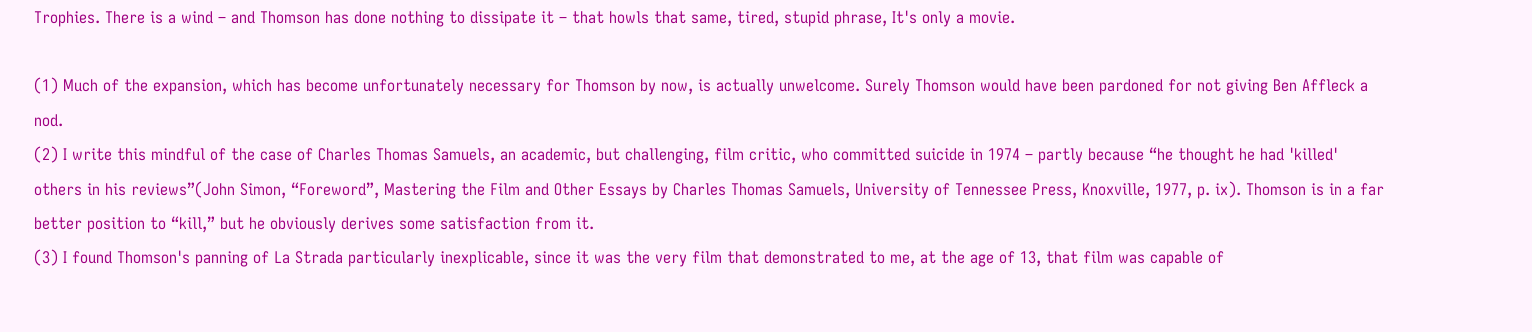Trophies. There is a wind – and Thomson has done nothing to dissipate it – that howls that same, tired, stupid phrase, It's only a movie.

(1) Much of the expansion, which has become unfortunately necessary for Thomson by now, is actually unwelcome. Surely Thomson would have been pardoned for not giving Ben Affleck a nod.
(2) I write this mindful of the case of Charles Thomas Samuels, an academic, but challenging, film critic, who committed suicide in 1974 – partly because “he thought he had 'killed' others in his reviews”(John Simon, “Foreword”, Mastering the Film and Other Essays by Charles Thomas Samuels, University of Tennessee Press, Knoxville, 1977, p. ix). Thomson is in a far better position to “kill,” but he obviously derives some satisfaction from it.
(3) I found Thomson's panning of La Strada particularly inexplicable, since it was the very film that demonstrated to me, at the age of 13, that film was capable of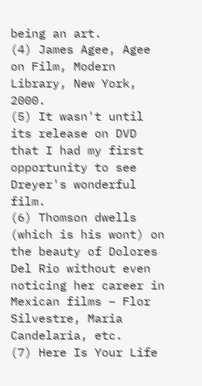being an art.
(4) James Agee, Agee on Film, Modern Library, New York, 2000.
(5) It wasn't until its release on DVD that I had my first opportunity to see Dreyer's wonderful film.
(6) Thomson dwells (which is his wont) on the beauty of Dolores Del Rio without even noticing her career in Mexican films – Flor Silvestre, Maria Candelaria, etc.
(7) Here Is Your Life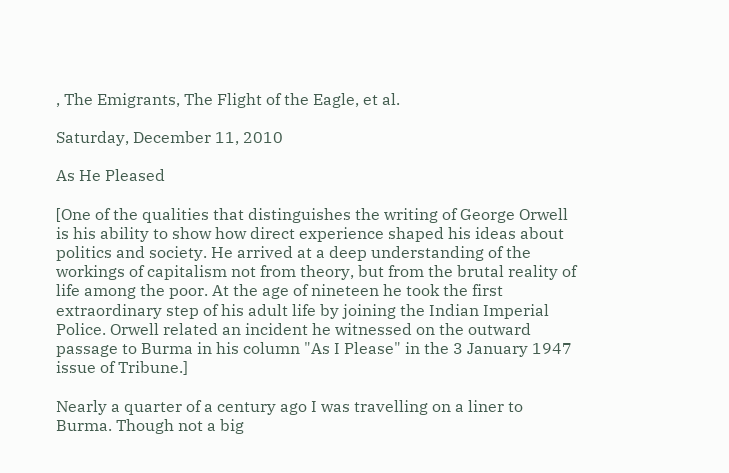, The Emigrants, The Flight of the Eagle, et al.

Saturday, December 11, 2010

As He Pleased

[One of the qualities that distinguishes the writing of George Orwell is his ability to show how direct experience shaped his ideas about politics and society. He arrived at a deep understanding of the workings of capitalism not from theory, but from the brutal reality of life among the poor. At the age of nineteen he took the first extraordinary step of his adult life by joining the Indian Imperial Police. Orwell related an incident he witnessed on the outward passage to Burma in his column "As I Please" in the 3 January 1947 issue of Tribune.]

Nearly a quarter of a century ago I was travelling on a liner to Burma. Though not a big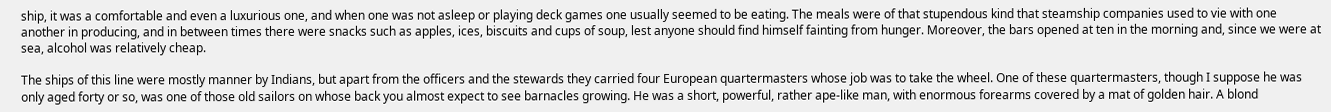ship, it was a comfortable and even a luxurious one, and when one was not asleep or playing deck games one usually seemed to be eating. The meals were of that stupendous kind that steamship companies used to vie with one another in producing, and in between times there were snacks such as apples, ices, biscuits and cups of soup, lest anyone should find himself fainting from hunger. Moreover, the bars opened at ten in the morning and, since we were at sea, alcohol was relatively cheap.

The ships of this line were mostly manner by Indians, but apart from the officers and the stewards they carried four European quartermasters whose job was to take the wheel. One of these quartermasters, though I suppose he was only aged forty or so, was one of those old sailors on whose back you almost expect to see barnacles growing. He was a short, powerful, rather ape-like man, with enormous forearms covered by a mat of golden hair. A blond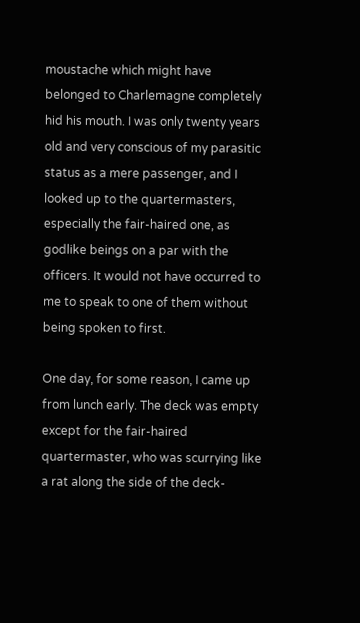moustache which might have belonged to Charlemagne completely hid his mouth. I was only twenty years old and very conscious of my parasitic status as a mere passenger, and I looked up to the quartermasters, especially the fair-haired one, as godlike beings on a par with the officers. It would not have occurred to me to speak to one of them without being spoken to first.

One day, for some reason, I came up from lunch early. The deck was empty except for the fair-haired quartermaster, who was scurrying like a rat along the side of the deck-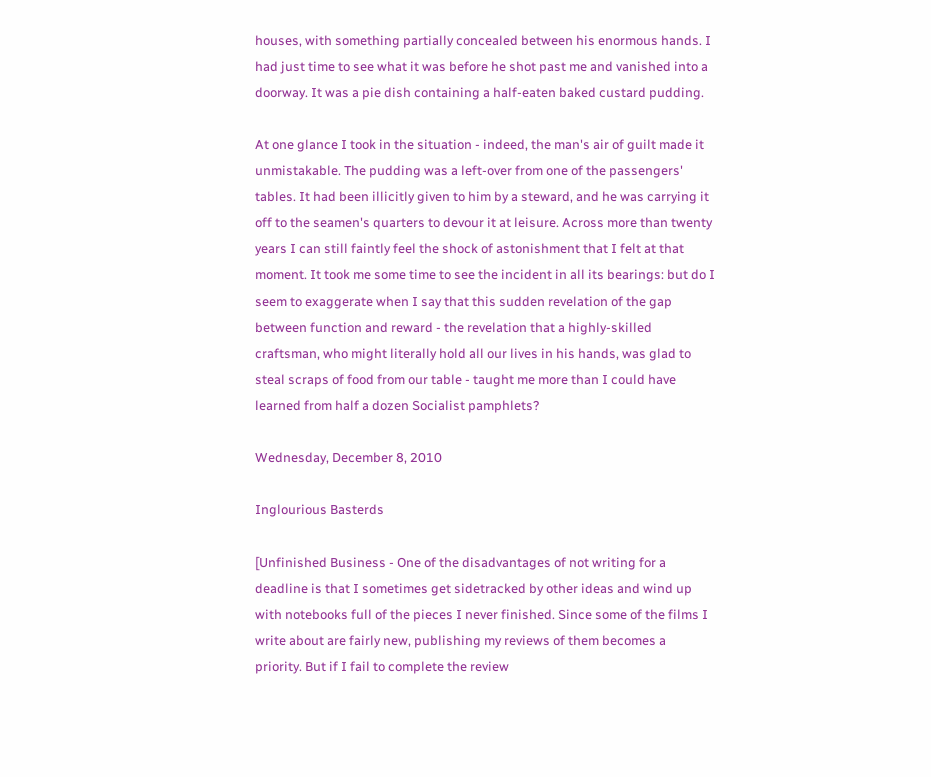houses, with something partially concealed between his enormous hands. I had just time to see what it was before he shot past me and vanished into a doorway. It was a pie dish containing a half-eaten baked custard pudding.

At one glance I took in the situation - indeed, the man's air of guilt made it unmistakable. The pudding was a left-over from one of the passengers' tables. It had been illicitly given to him by a steward, and he was carrying it off to the seamen's quarters to devour it at leisure. Across more than twenty years I can still faintly feel the shock of astonishment that I felt at that moment. It took me some time to see the incident in all its bearings: but do I seem to exaggerate when I say that this sudden revelation of the gap between function and reward - the revelation that a highly-skilled craftsman, who might literally hold all our lives in his hands, was glad to steal scraps of food from our table - taught me more than I could have learned from half a dozen Socialist pamphlets?

Wednesday, December 8, 2010

Inglourious Basterds

[Unfinished Business - One of the disadvantages of not writing for a deadline is that I sometimes get sidetracked by other ideas and wind up with notebooks full of the pieces I never finished. Since some of the films I write about are fairly new, publishing my reviews of them becomes a priority. But if I fail to complete the review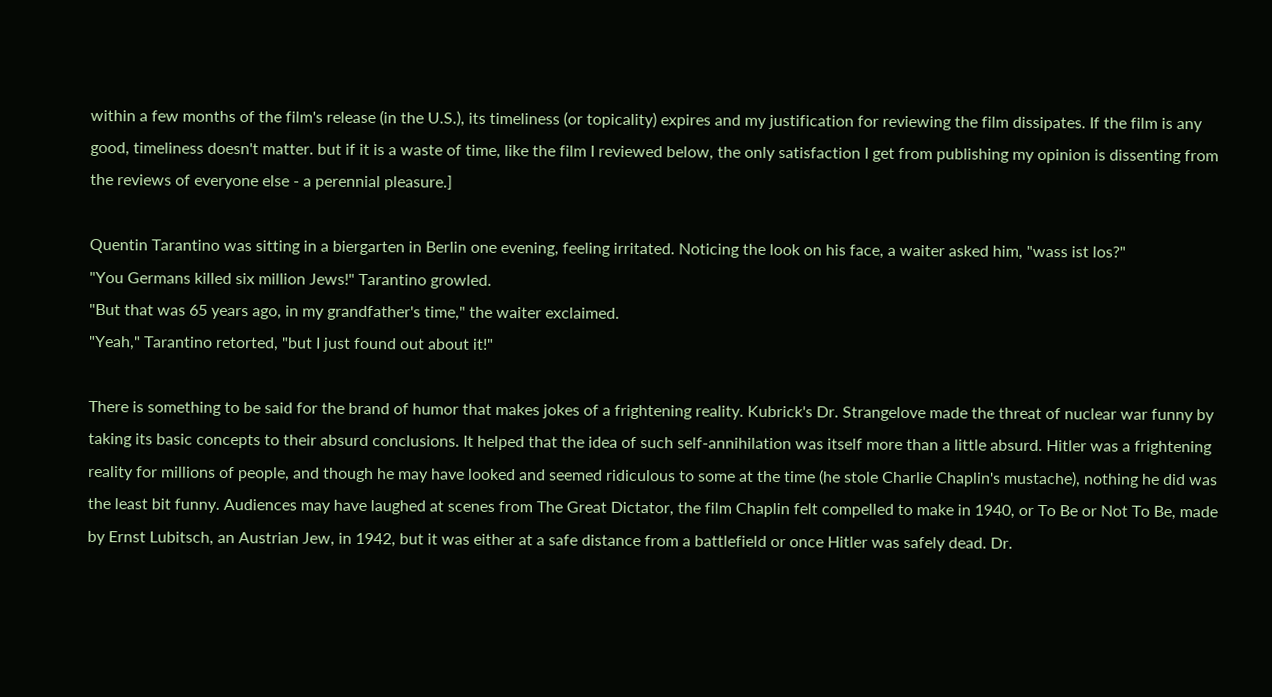within a few months of the film's release (in the U.S.), its timeliness (or topicality) expires and my justification for reviewing the film dissipates. If the film is any good, timeliness doesn't matter. but if it is a waste of time, like the film I reviewed below, the only satisfaction I get from publishing my opinion is dissenting from the reviews of everyone else - a perennial pleasure.]

Quentin Tarantino was sitting in a biergarten in Berlin one evening, feeling irritated. Noticing the look on his face, a waiter asked him, "wass ist los?"
"You Germans killed six million Jews!" Tarantino growled.
"But that was 65 years ago, in my grandfather's time," the waiter exclaimed.
"Yeah," Tarantino retorted, "but I just found out about it!"

There is something to be said for the brand of humor that makes jokes of a frightening reality. Kubrick's Dr. Strangelove made the threat of nuclear war funny by taking its basic concepts to their absurd conclusions. It helped that the idea of such self-annihilation was itself more than a little absurd. Hitler was a frightening reality for millions of people, and though he may have looked and seemed ridiculous to some at the time (he stole Charlie Chaplin's mustache), nothing he did was the least bit funny. Audiences may have laughed at scenes from The Great Dictator, the film Chaplin felt compelled to make in 1940, or To Be or Not To Be, made by Ernst Lubitsch, an Austrian Jew, in 1942, but it was either at a safe distance from a battlefield or once Hitler was safely dead. Dr.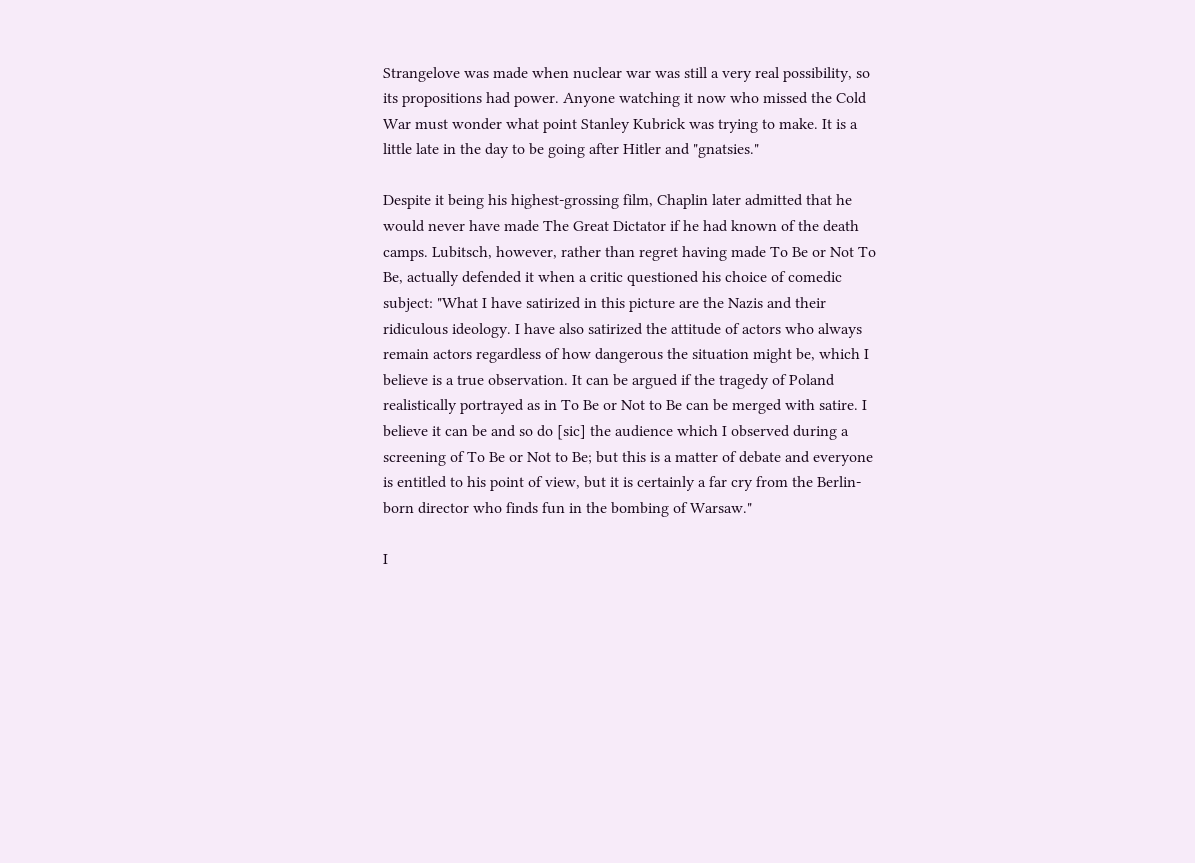Strangelove was made when nuclear war was still a very real possibility, so its propositions had power. Anyone watching it now who missed the Cold War must wonder what point Stanley Kubrick was trying to make. It is a little late in the day to be going after Hitler and "gnatsies."

Despite it being his highest-grossing film, Chaplin later admitted that he would never have made The Great Dictator if he had known of the death camps. Lubitsch, however, rather than regret having made To Be or Not To Be, actually defended it when a critic questioned his choice of comedic subject: "What I have satirized in this picture are the Nazis and their ridiculous ideology. I have also satirized the attitude of actors who always remain actors regardless of how dangerous the situation might be, which I believe is a true observation. It can be argued if the tragedy of Poland realistically portrayed as in To Be or Not to Be can be merged with satire. I believe it can be and so do [sic] the audience which I observed during a screening of To Be or Not to Be; but this is a matter of debate and everyone is entitled to his point of view, but it is certainly a far cry from the Berlin-born director who finds fun in the bombing of Warsaw."

I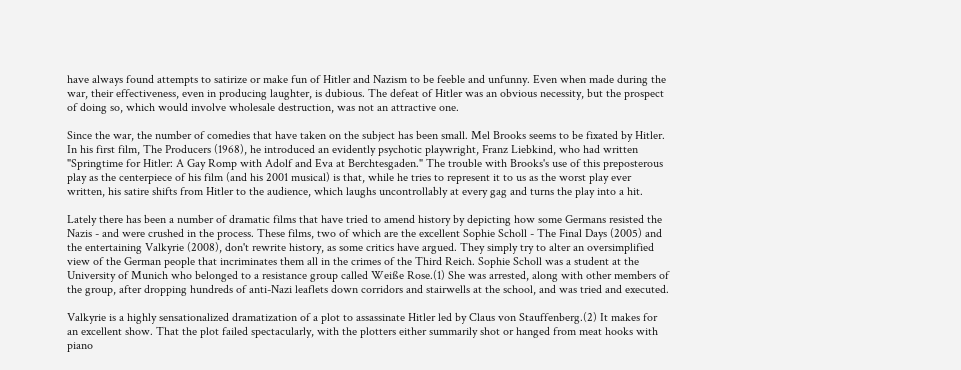have always found attempts to satirize or make fun of Hitler and Nazism to be feeble and unfunny. Even when made during the war, their effectiveness, even in producing laughter, is dubious. The defeat of Hitler was an obvious necessity, but the prospect of doing so, which would involve wholesale destruction, was not an attractive one.

Since the war, the number of comedies that have taken on the subject has been small. Mel Brooks seems to be fixated by Hitler. In his first film, The Producers (1968), he introduced an evidently psychotic playwright, Franz Liebkind, who had written "Springtime for Hitler: A Gay Romp with Adolf and Eva at Berchtesgaden." The trouble with Brooks's use of this preposterous play as the centerpiece of his film (and his 2001 musical) is that, while he tries to represent it to us as the worst play ever written, his satire shifts from Hitler to the audience, which laughs uncontrollably at every gag and turns the play into a hit.

Lately there has been a number of dramatic films that have tried to amend history by depicting how some Germans resisted the Nazis - and were crushed in the process. These films, two of which are the excellent Sophie Scholl - The Final Days (2005) and the entertaining Valkyrie (2008), don't rewrite history, as some critics have argued. They simply try to alter an oversimplified view of the German people that incriminates them all in the crimes of the Third Reich. Sophie Scholl was a student at the University of Munich who belonged to a resistance group called Weiße Rose.(1) She was arrested, along with other members of the group, after dropping hundreds of anti-Nazi leaflets down corridors and stairwells at the school, and was tried and executed.

Valkyrie is a highly sensationalized dramatization of a plot to assassinate Hitler led by Claus von Stauffenberg.(2) It makes for an excellent show. That the plot failed spectacularly, with the plotters either summarily shot or hanged from meat hooks with piano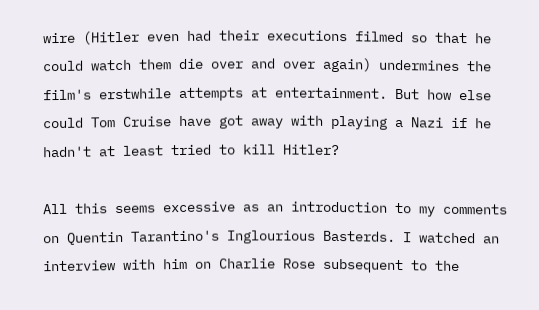wire (Hitler even had their executions filmed so that he could watch them die over and over again) undermines the film's erstwhile attempts at entertainment. But how else could Tom Cruise have got away with playing a Nazi if he hadn't at least tried to kill Hitler?

All this seems excessive as an introduction to my comments on Quentin Tarantino's Inglourious Basterds. I watched an interview with him on Charlie Rose subsequent to the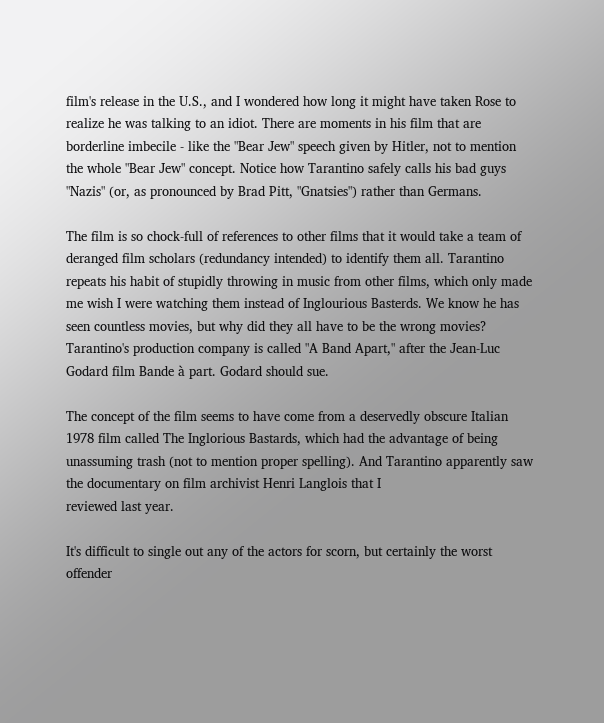film's release in the U.S., and I wondered how long it might have taken Rose to realize he was talking to an idiot. There are moments in his film that are borderline imbecile - like the "Bear Jew" speech given by Hitler, not to mention the whole "Bear Jew" concept. Notice how Tarantino safely calls his bad guys "Nazis" (or, as pronounced by Brad Pitt, "Gnatsies") rather than Germans.

The film is so chock-full of references to other films that it would take a team of deranged film scholars (redundancy intended) to identify them all. Tarantino repeats his habit of stupidly throwing in music from other films, which only made me wish I were watching them instead of Inglourious Basterds. We know he has seen countless movies, but why did they all have to be the wrong movies? Tarantino's production company is called "A Band Apart," after the Jean-Luc Godard film Bande à part. Godard should sue.

The concept of the film seems to have come from a deservedly obscure Italian 1978 film called The Inglorious Bastards, which had the advantage of being unassuming trash (not to mention proper spelling). And Tarantino apparently saw the documentary on film archivist Henri Langlois that I
reviewed last year.

It's difficult to single out any of the actors for scorn, but certainly the worst offender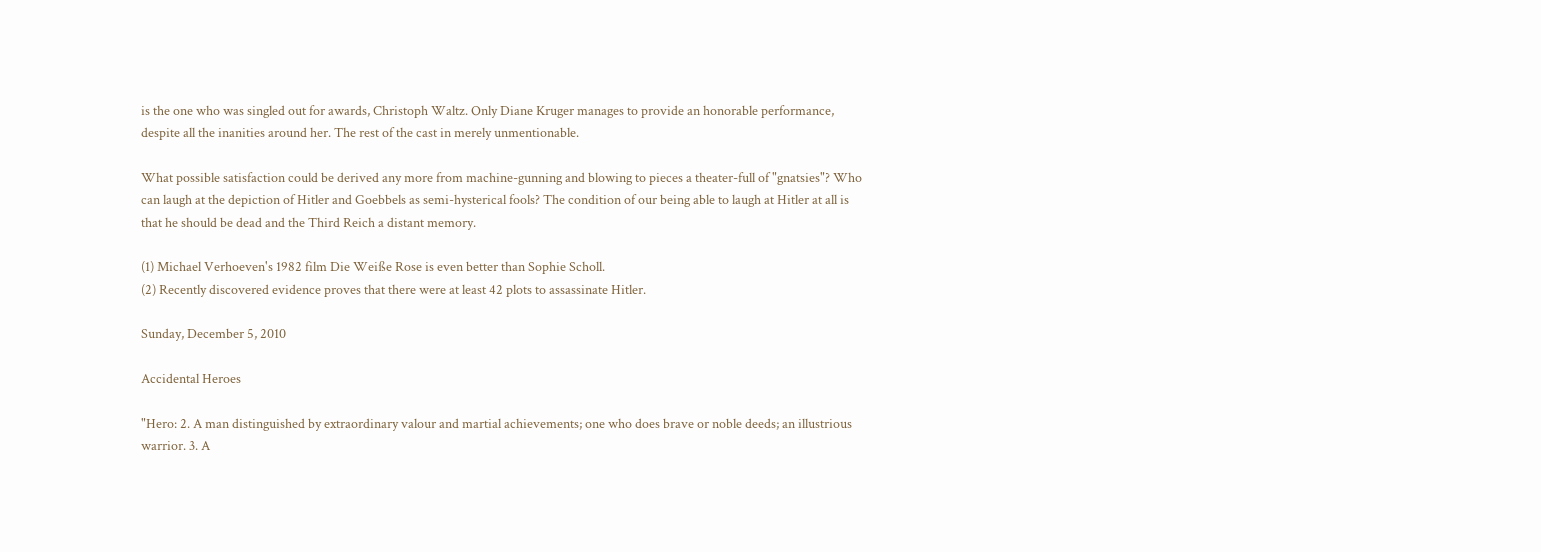is the one who was singled out for awards, Christoph Waltz. Only Diane Kruger manages to provide an honorable performance, despite all the inanities around her. The rest of the cast in merely unmentionable.

What possible satisfaction could be derived any more from machine-gunning and blowing to pieces a theater-full of "gnatsies"? Who can laugh at the depiction of Hitler and Goebbels as semi-hysterical fools? The condition of our being able to laugh at Hitler at all is that he should be dead and the Third Reich a distant memory.

(1) Michael Verhoeven's 1982 film Die Weiße Rose is even better than Sophie Scholl.
(2) Recently discovered evidence proves that there were at least 42 plots to assassinate Hitler.

Sunday, December 5, 2010

Accidental Heroes

"Hero: 2. A man distinguished by extraordinary valour and martial achievements; one who does brave or noble deeds; an illustrious warrior. 3. A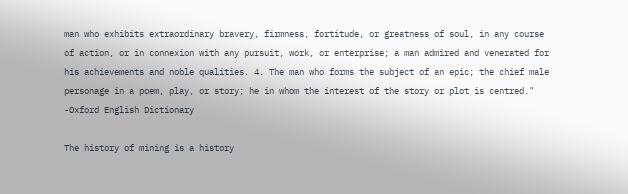man who exhibits extraordinary bravery, firmness, fortitude, or greatness of soul, in any course of action, or in connexion with any pursuit, work, or enterprise; a man admired and venerated for his achievements and noble qualities. 4. The man who forms the subject of an epic; the chief male personage in a poem, play, or story; he in whom the interest of the story or plot is centred." -Oxford English Dictionary

The history of mining is a history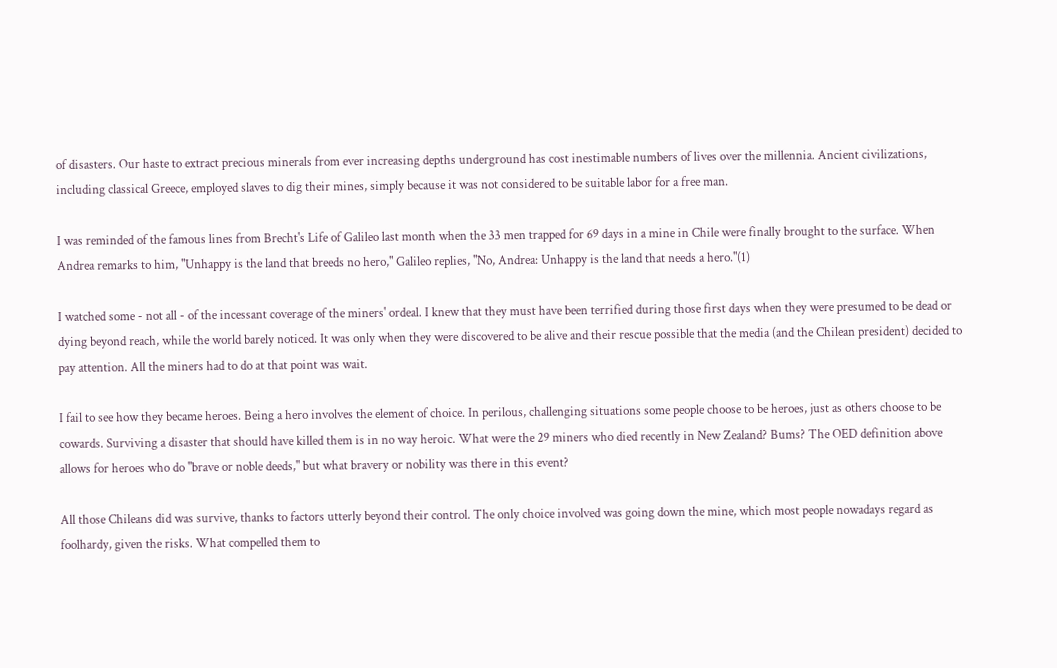of disasters. Our haste to extract precious minerals from ever increasing depths underground has cost inestimable numbers of lives over the millennia. Ancient civilizations, including classical Greece, employed slaves to dig their mines, simply because it was not considered to be suitable labor for a free man.

I was reminded of the famous lines from Brecht's Life of Galileo last month when the 33 men trapped for 69 days in a mine in Chile were finally brought to the surface. When Andrea remarks to him, "Unhappy is the land that breeds no hero," Galileo replies, "No, Andrea: Unhappy is the land that needs a hero."(1)

I watched some - not all - of the incessant coverage of the miners' ordeal. I knew that they must have been terrified during those first days when they were presumed to be dead or dying beyond reach, while the world barely noticed. It was only when they were discovered to be alive and their rescue possible that the media (and the Chilean president) decided to pay attention. All the miners had to do at that point was wait.

I fail to see how they became heroes. Being a hero involves the element of choice. In perilous, challenging situations some people choose to be heroes, just as others choose to be cowards. Surviving a disaster that should have killed them is in no way heroic. What were the 29 miners who died recently in New Zealand? Bums? The OED definition above allows for heroes who do "brave or noble deeds," but what bravery or nobility was there in this event?

All those Chileans did was survive, thanks to factors utterly beyond their control. The only choice involved was going down the mine, which most people nowadays regard as foolhardy, given the risks. What compelled them to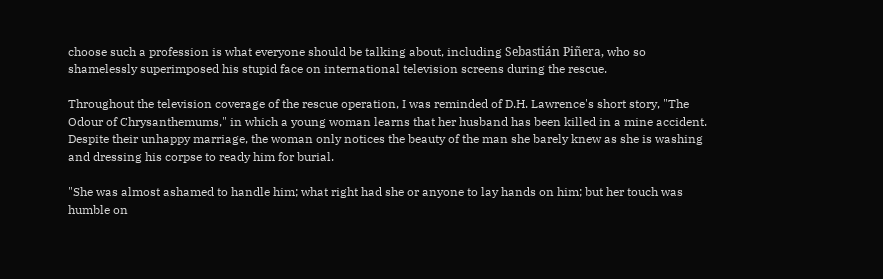choose such a profession is what everyone should be talking about, including Sebastián Piñera, who so shamelessly superimposed his stupid face on international television screens during the rescue.

Throughout the television coverage of the rescue operation, I was reminded of D.H. Lawrence's short story, "The Odour of Chrysanthemums," in which a young woman learns that her husband has been killed in a mine accident. Despite their unhappy marriage, the woman only notices the beauty of the man she barely knew as she is washing and dressing his corpse to ready him for burial.

"She was almost ashamed to handle him; what right had she or anyone to lay hands on him; but her touch was humble on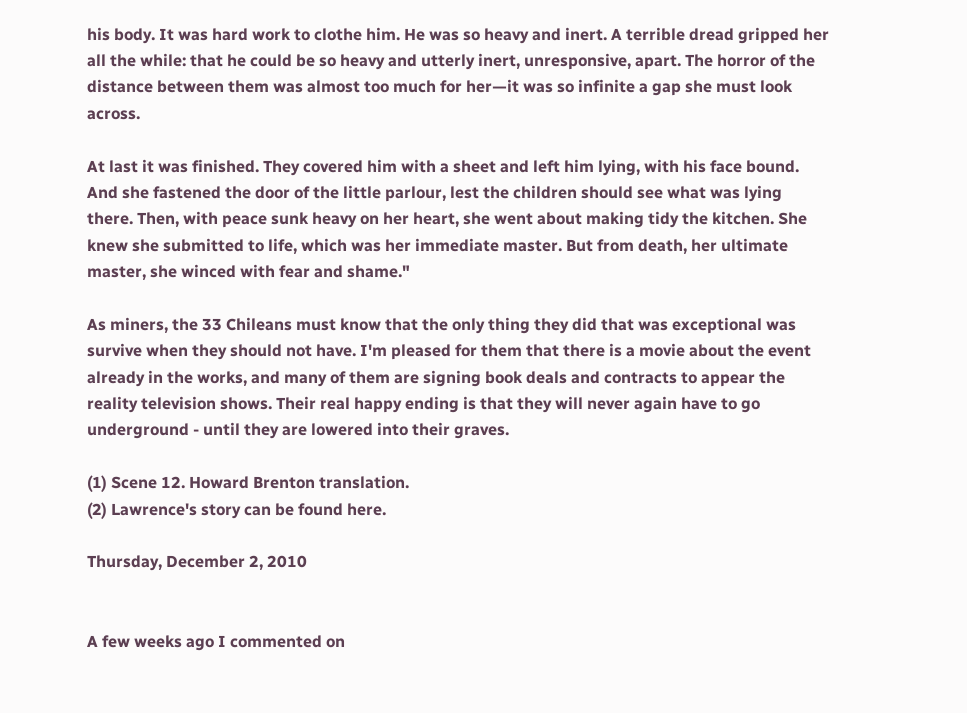his body. It was hard work to clothe him. He was so heavy and inert. A terrible dread gripped her all the while: that he could be so heavy and utterly inert, unresponsive, apart. The horror of the distance between them was almost too much for her—it was so infinite a gap she must look across.

At last it was finished. They covered him with a sheet and left him lying, with his face bound. And she fastened the door of the little parlour, lest the children should see what was lying there. Then, with peace sunk heavy on her heart, she went about making tidy the kitchen. She knew she submitted to life, which was her immediate master. But from death, her ultimate master, she winced with fear and shame."

As miners, the 33 Chileans must know that the only thing they did that was exceptional was survive when they should not have. I'm pleased for them that there is a movie about the event already in the works, and many of them are signing book deals and contracts to appear the reality television shows. Their real happy ending is that they will never again have to go underground - until they are lowered into their graves.

(1) Scene 12. Howard Brenton translation.
(2) Lawrence's story can be found here.

Thursday, December 2, 2010


A few weeks ago I commented on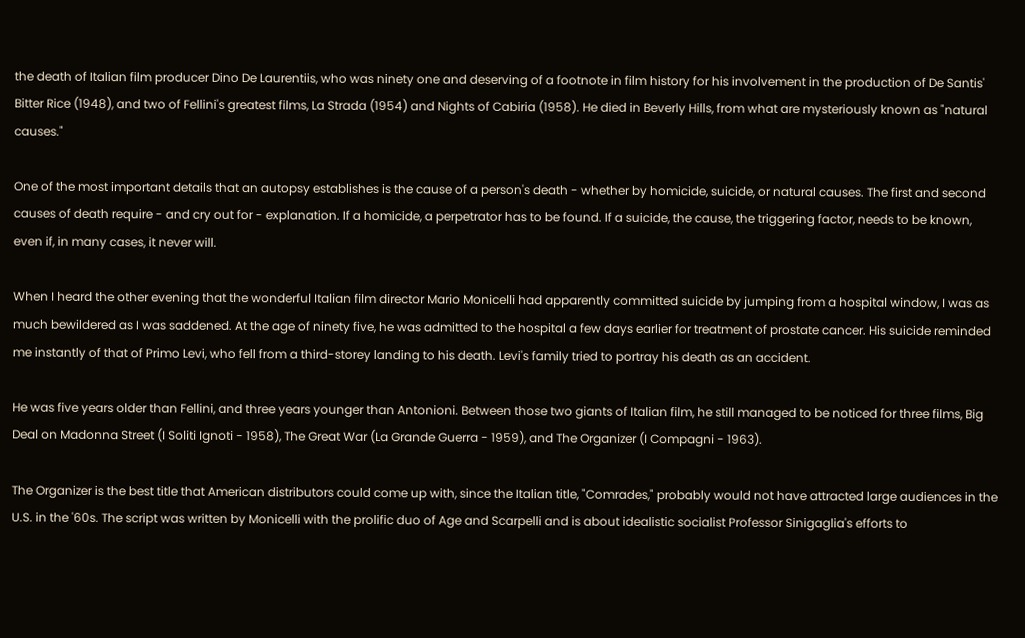the death of Italian film producer Dino De Laurentiis, who was ninety one and deserving of a footnote in film history for his involvement in the production of De Santis' Bitter Rice (1948), and two of Fellini's greatest films, La Strada (1954) and Nights of Cabiria (1958). He died in Beverly Hills, from what are mysteriously known as "natural causes."

One of the most important details that an autopsy establishes is the cause of a person's death - whether by homicide, suicide, or natural causes. The first and second causes of death require - and cry out for - explanation. If a homicide, a perpetrator has to be found. If a suicide, the cause, the triggering factor, needs to be known, even if, in many cases, it never will.

When I heard the other evening that the wonderful Italian film director Mario Monicelli had apparently committed suicide by jumping from a hospital window, I was as much bewildered as I was saddened. At the age of ninety five, he was admitted to the hospital a few days earlier for treatment of prostate cancer. His suicide reminded me instantly of that of Primo Levi, who fell from a third-storey landing to his death. Levi's family tried to portray his death as an accident.

He was five years older than Fellini, and three years younger than Antonioni. Between those two giants of Italian film, he still managed to be noticed for three films, Big Deal on Madonna Street (I Soliti Ignoti - 1958), The Great War (La Grande Guerra - 1959), and The Organizer (I Compagni - 1963).

The Organizer is the best title that American distributors could come up with, since the Italian title, "Comrades," probably would not have attracted large audiences in the U.S. in the '60s. The script was written by Monicelli with the prolific duo of Age and Scarpelli and is about idealistic socialist Professor Sinigaglia's efforts to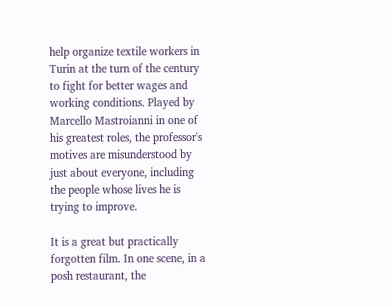help organize textile workers in Turin at the turn of the century to fight for better wages and working conditions. Played by Marcello Mastroianni in one of his greatest roles, the professor's motives are misunderstood by just about everyone, including the people whose lives he is trying to improve.

It is a great but practically forgotten film. In one scene, in a posh restaurant, the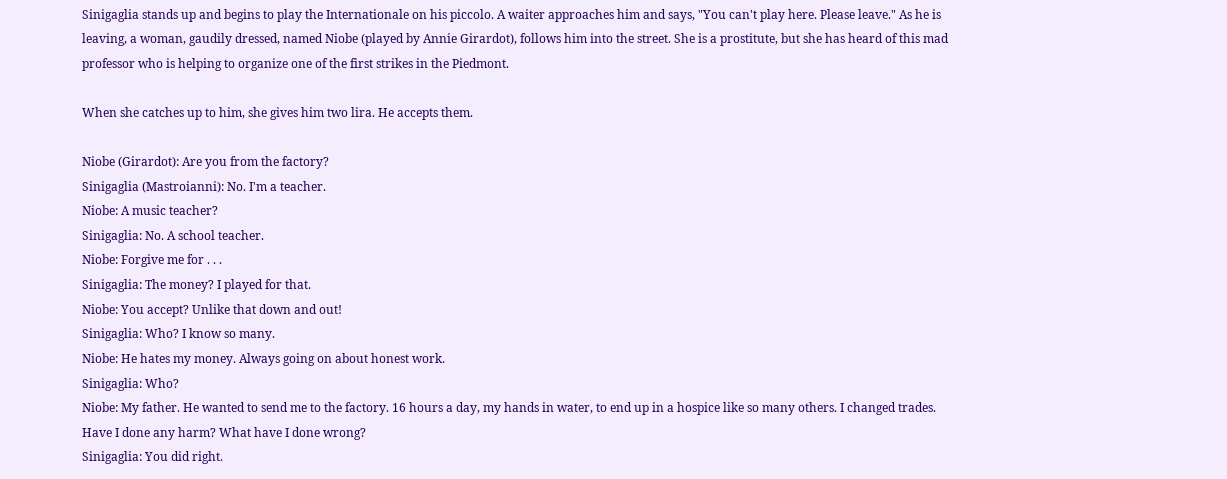Sinigaglia stands up and begins to play the Internationale on his piccolo. A waiter approaches him and says, "You can't play here. Please leave." As he is leaving, a woman, gaudily dressed, named Niobe (played by Annie Girardot), follows him into the street. She is a prostitute, but she has heard of this mad professor who is helping to organize one of the first strikes in the Piedmont.

When she catches up to him, she gives him two lira. He accepts them.

Niobe (Girardot): Are you from the factory?
Sinigaglia (Mastroianni): No. I'm a teacher.
Niobe: A music teacher?
Sinigaglia: No. A school teacher.
Niobe: Forgive me for . . .
Sinigaglia: The money? I played for that.
Niobe: You accept? Unlike that down and out!
Sinigaglia: Who? I know so many.
Niobe: He hates my money. Always going on about honest work.
Sinigaglia: Who?
Niobe: My father. He wanted to send me to the factory. 16 hours a day, my hands in water, to end up in a hospice like so many others. I changed trades. Have I done any harm? What have I done wrong?
Sinigaglia: You did right.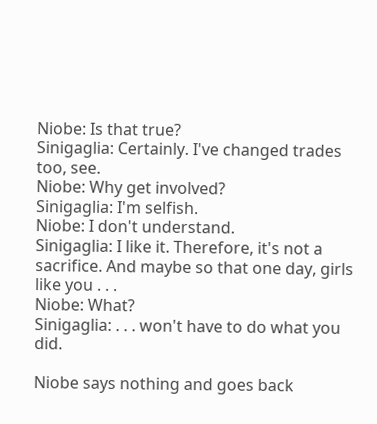Niobe: Is that true?
Sinigaglia: Certainly. I've changed trades too, see.
Niobe: Why get involved?
Sinigaglia: I'm selfish.
Niobe: I don't understand.
Sinigaglia: I like it. Therefore, it's not a sacrifice. And maybe so that one day, girls like you . . .
Niobe: What?
Sinigaglia: . . . won't have to do what you did.

Niobe says nothing and goes back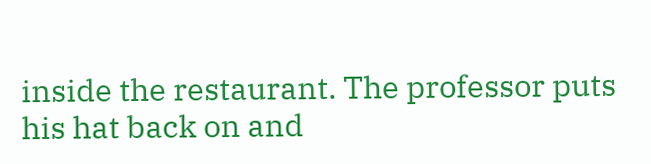inside the restaurant. The professor puts his hat back on and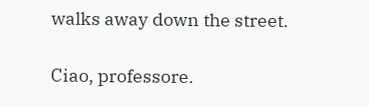walks away down the street.

Ciao, professore.